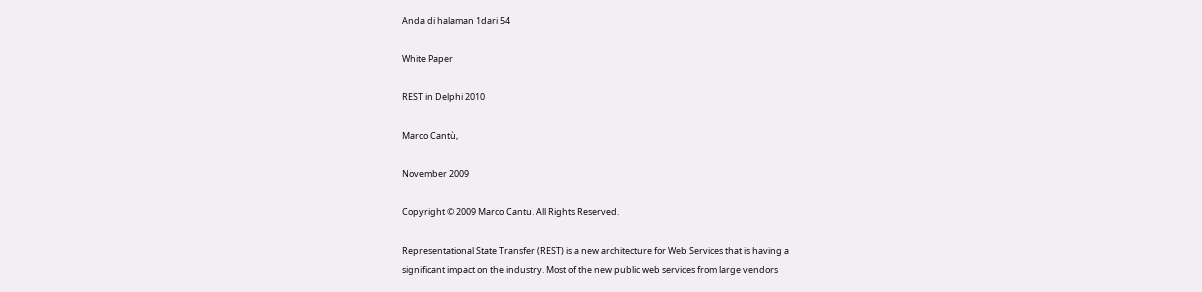Anda di halaman 1dari 54

White Paper

REST in Delphi 2010

Marco Cantù,

November 2009

Copyright © 2009 Marco Cantu. All Rights Reserved.

Representational State Transfer (REST) is a new architecture for Web Services that is having a
significant impact on the industry. Most of the new public web services from large vendors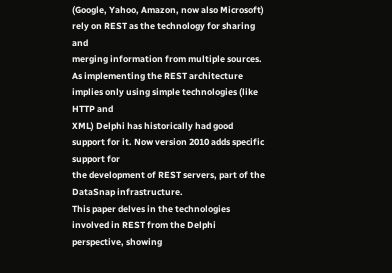(Google, Yahoo, Amazon, now also Microsoft) rely on REST as the technology for sharing and
merging information from multiple sources.
As implementing the REST architecture implies only using simple technologies (like HTTP and
XML) Delphi has historically had good support for it. Now version 2010 adds specific support for
the development of REST servers, part of the DataSnap infrastructure.
This paper delves in the technologies involved in REST from the Delphi perspective, showing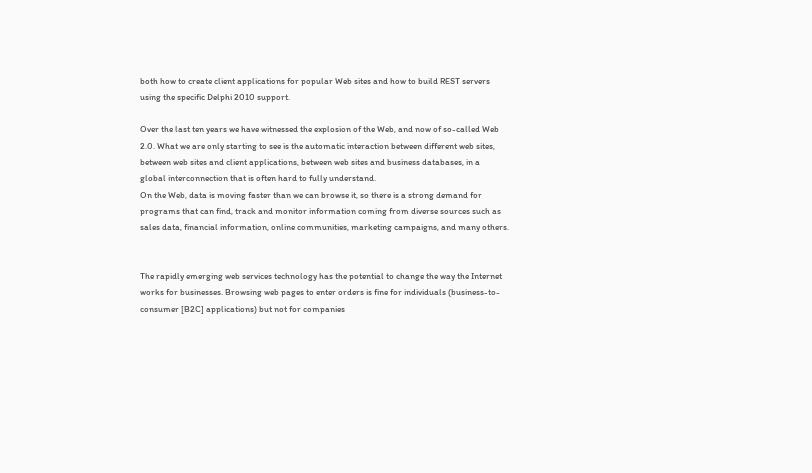both how to create client applications for popular Web sites and how to build REST servers
using the specific Delphi 2010 support.

Over the last ten years we have witnessed the explosion of the Web, and now of so-called Web
2.0. What we are only starting to see is the automatic interaction between different web sites,
between web sites and client applications, between web sites and business databases, in a
global interconnection that is often hard to fully understand.
On the Web, data is moving faster than we can browse it, so there is a strong demand for
programs that can find, track and monitor information coming from diverse sources such as
sales data, financial information, online communities, marketing campaigns, and many others.


The rapidly emerging web services technology has the potential to change the way the Internet
works for businesses. Browsing web pages to enter orders is fine for individuals (business-to-
consumer [B2C] applications) but not for companies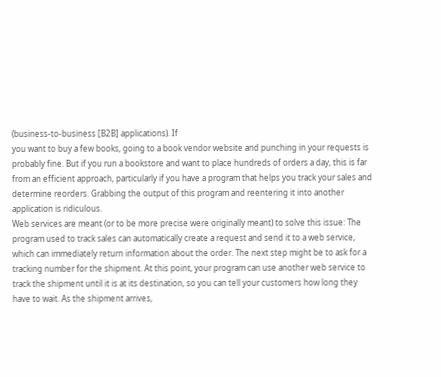(business-to-business [B2B] applications). If
you want to buy a few books, going to a book vendor website and punching in your requests is
probably fine. But if you run a bookstore and want to place hundreds of orders a day, this is far
from an efficient approach, particularly if you have a program that helps you track your sales and
determine reorders. Grabbing the output of this program and reentering it into another
application is ridiculous.
Web services are meant (or to be more precise were originally meant) to solve this issue: The
program used to track sales can automatically create a request and send it to a web service,
which can immediately return information about the order. The next step might be to ask for a
tracking number for the shipment. At this point, your program can use another web service to
track the shipment until it is at its destination, so you can tell your customers how long they
have to wait. As the shipment arrives,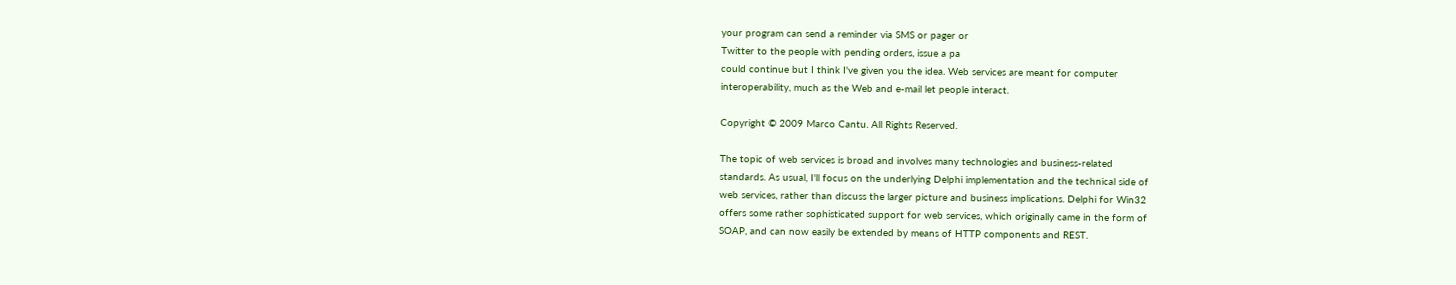your program can send a reminder via SMS or pager or
Twitter to the people with pending orders, issue a pa
could continue but I think I've given you the idea. Web services are meant for computer
interoperability, much as the Web and e-mail let people interact.

Copyright © 2009 Marco Cantu. All Rights Reserved.

The topic of web services is broad and involves many technologies and business-related
standards. As usual, I'll focus on the underlying Delphi implementation and the technical side of
web services, rather than discuss the larger picture and business implications. Delphi for Win32
offers some rather sophisticated support for web services, which originally came in the form of
SOAP, and can now easily be extended by means of HTTP components and REST.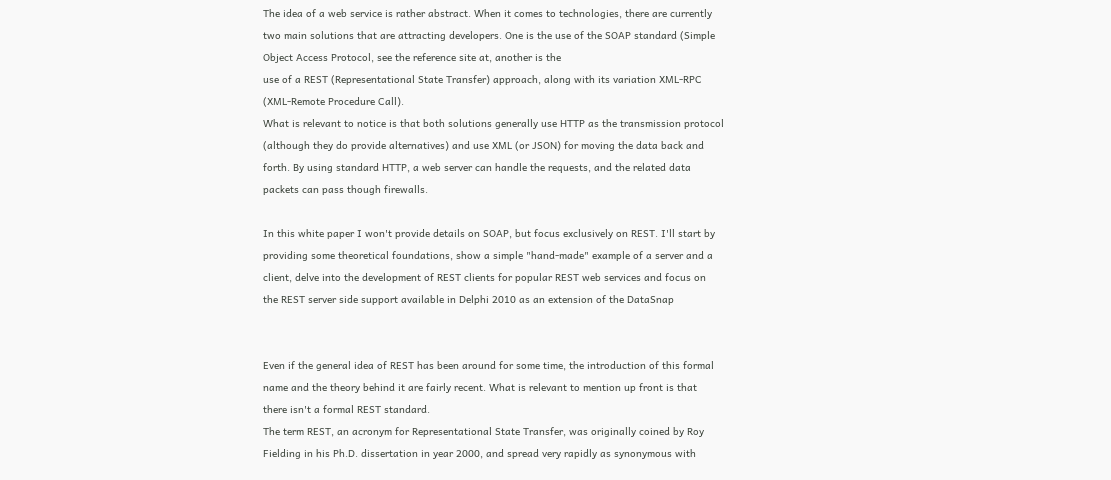The idea of a web service is rather abstract. When it comes to technologies, there are currently
two main solutions that are attracting developers. One is the use of the SOAP standard (Simple
Object Access Protocol, see the reference site at, another is the
use of a REST (Representational State Transfer) approach, along with its variation XML-RPC
(XML-Remote Procedure Call).
What is relevant to notice is that both solutions generally use HTTP as the transmission protocol
(although they do provide alternatives) and use XML (or JSON) for moving the data back and
forth. By using standard HTTP, a web server can handle the requests, and the related data
packets can pass though firewalls.

In this white paper I won't provide details on SOAP, but focus exclusively on REST. I'll start by
providing some theoretical foundations, show a simple "hand-made" example of a server and a
client, delve into the development of REST clients for popular REST web services and focus on
the REST server side support available in Delphi 2010 as an extension of the DataSnap


Even if the general idea of REST has been around for some time, the introduction of this formal
name and the theory behind it are fairly recent. What is relevant to mention up front is that
there isn't a formal REST standard.
The term REST, an acronym for Representational State Transfer, was originally coined by Roy
Fielding in his Ph.D. dissertation in year 2000, and spread very rapidly as synonymous with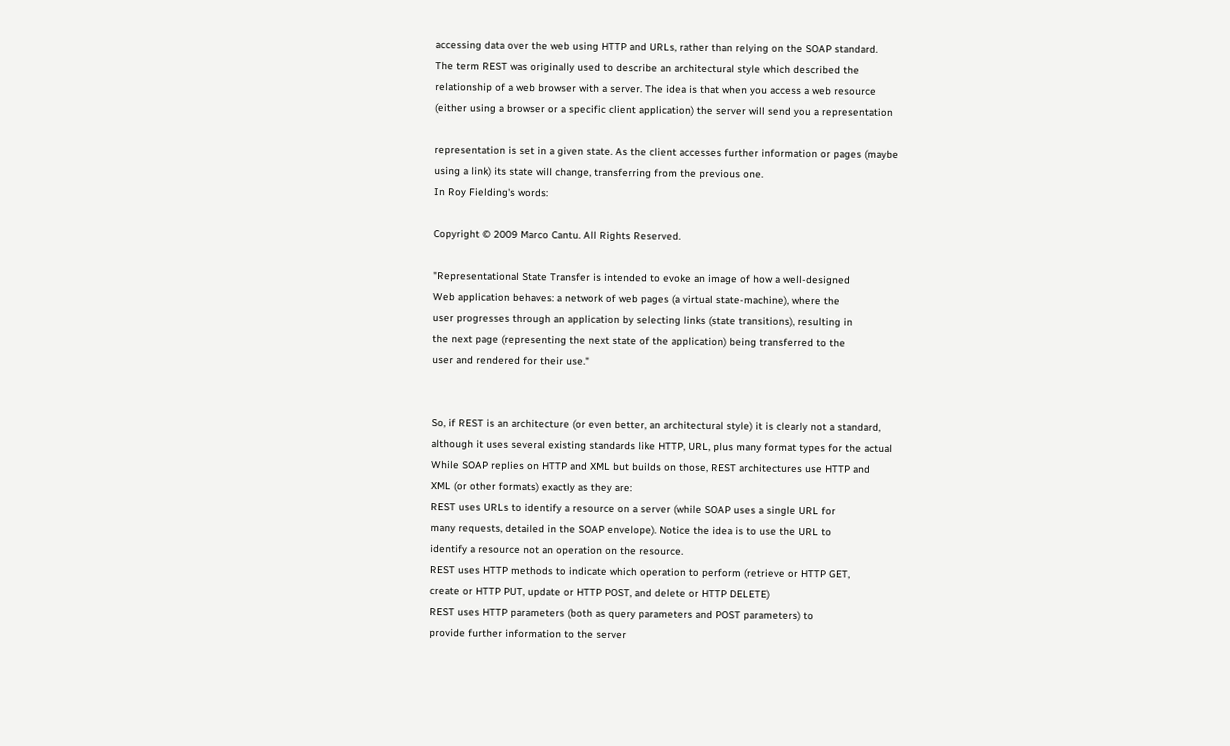accessing data over the web using HTTP and URLs, rather than relying on the SOAP standard.
The term REST was originally used to describe an architectural style which described the
relationship of a web browser with a server. The idea is that when you access a web resource
(either using a browser or a specific client application) the server will send you a representation

representation is set in a given state. As the client accesses further information or pages (maybe
using a link) its state will change, transferring from the previous one.
In Roy Fielding's words:

Copyright © 2009 Marco Cantu. All Rights Reserved.

"Representational State Transfer is intended to evoke an image of how a well-designed
Web application behaves: a network of web pages (a virtual state-machine), where the
user progresses through an application by selecting links (state transitions), resulting in
the next page (representing the next state of the application) being transferred to the
user and rendered for their use."


So, if REST is an architecture (or even better, an architectural style) it is clearly not a standard,
although it uses several existing standards like HTTP, URL, plus many format types for the actual
While SOAP replies on HTTP and XML but builds on those, REST architectures use HTTP and
XML (or other formats) exactly as they are:
REST uses URLs to identify a resource on a server (while SOAP uses a single URL for
many requests, detailed in the SOAP envelope). Notice the idea is to use the URL to
identify a resource not an operation on the resource.
REST uses HTTP methods to indicate which operation to perform (retrieve or HTTP GET,
create or HTTP PUT, update or HTTP POST, and delete or HTTP DELETE)
REST uses HTTP parameters (both as query parameters and POST parameters) to
provide further information to the server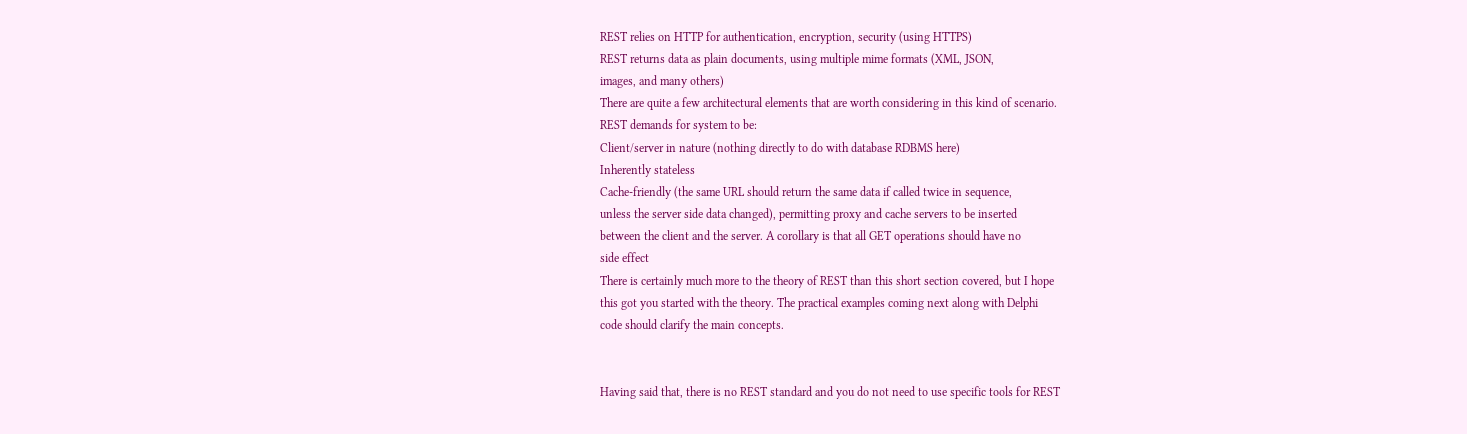REST relies on HTTP for authentication, encryption, security (using HTTPS)
REST returns data as plain documents, using multiple mime formats (XML, JSON,
images, and many others)
There are quite a few architectural elements that are worth considering in this kind of scenario.
REST demands for system to be:
Client/server in nature (nothing directly to do with database RDBMS here)
Inherently stateless
Cache-friendly (the same URL should return the same data if called twice in sequence,
unless the server side data changed), permitting proxy and cache servers to be inserted
between the client and the server. A corollary is that all GET operations should have no
side effect
There is certainly much more to the theory of REST than this short section covered, but I hope
this got you started with the theory. The practical examples coming next along with Delphi
code should clarify the main concepts.


Having said that, there is no REST standard and you do not need to use specific tools for REST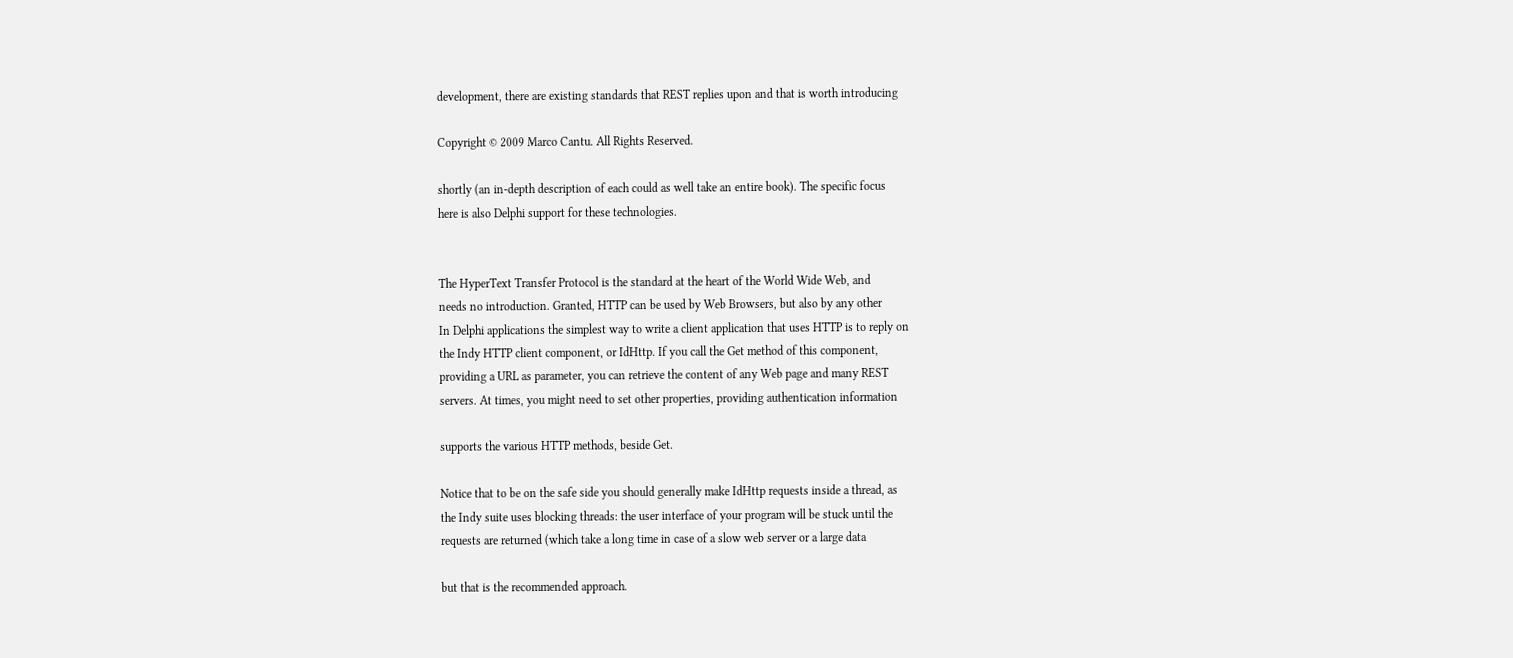development, there are existing standards that REST replies upon and that is worth introducing

Copyright © 2009 Marco Cantu. All Rights Reserved.

shortly (an in-depth description of each could as well take an entire book). The specific focus
here is also Delphi support for these technologies.


The HyperText Transfer Protocol is the standard at the heart of the World Wide Web, and
needs no introduction. Granted, HTTP can be used by Web Browsers, but also by any other
In Delphi applications the simplest way to write a client application that uses HTTP is to reply on
the Indy HTTP client component, or IdHttp. If you call the Get method of this component,
providing a URL as parameter, you can retrieve the content of any Web page and many REST
servers. At times, you might need to set other properties, providing authentication information

supports the various HTTP methods, beside Get.

Notice that to be on the safe side you should generally make IdHttp requests inside a thread, as
the Indy suite uses blocking threads: the user interface of your program will be stuck until the
requests are returned (which take a long time in case of a slow web server or a large data

but that is the recommended approach.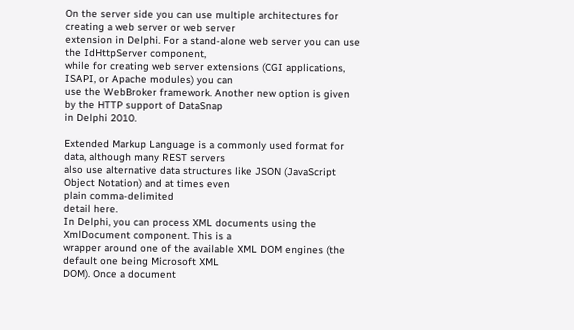On the server side you can use multiple architectures for creating a web server or web server
extension in Delphi. For a stand-alone web server you can use the IdHttpServer component,
while for creating web server extensions (CGI applications, ISAPI, or Apache modules) you can
use the WebBroker framework. Another new option is given by the HTTP support of DataSnap
in Delphi 2010.

Extended Markup Language is a commonly used format for data, although many REST servers
also use alternative data structures like JSON (JavaScript Object Notation) and at times even
plain comma-delimited
detail here.
In Delphi, you can process XML documents using the XmlDocument component. This is a
wrapper around one of the available XML DOM engines (the default one being Microsoft XML
DOM). Once a document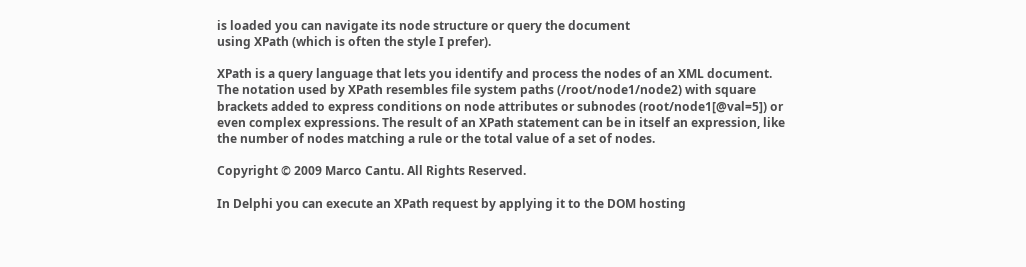is loaded you can navigate its node structure or query the document
using XPath (which is often the style I prefer).

XPath is a query language that lets you identify and process the nodes of an XML document.
The notation used by XPath resembles file system paths (/root/node1/node2) with square
brackets added to express conditions on node attributes or subnodes (root/node1[@val=5]) or
even complex expressions. The result of an XPath statement can be in itself an expression, like
the number of nodes matching a rule or the total value of a set of nodes.

Copyright © 2009 Marco Cantu. All Rights Reserved.

In Delphi you can execute an XPath request by applying it to the DOM hosting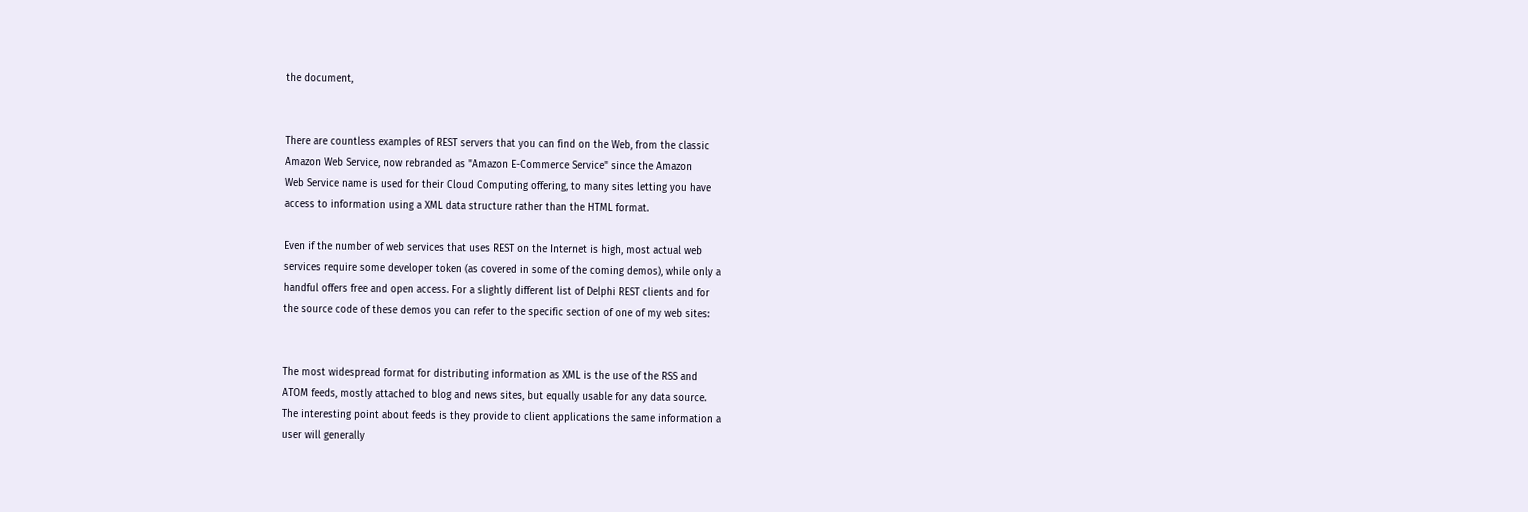the document,


There are countless examples of REST servers that you can find on the Web, from the classic
Amazon Web Service, now rebranded as "Amazon E-Commerce Service" since the Amazon
Web Service name is used for their Cloud Computing offering, to many sites letting you have
access to information using a XML data structure rather than the HTML format.

Even if the number of web services that uses REST on the Internet is high, most actual web
services require some developer token (as covered in some of the coming demos), while only a
handful offers free and open access. For a slightly different list of Delphi REST clients and for
the source code of these demos you can refer to the specific section of one of my web sites:


The most widespread format for distributing information as XML is the use of the RSS and
ATOM feeds, mostly attached to blog and news sites, but equally usable for any data source.
The interesting point about feeds is they provide to client applications the same information a
user will generally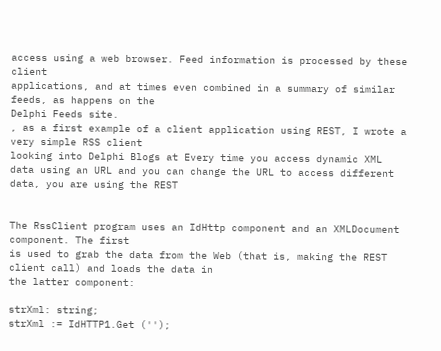access using a web browser. Feed information is processed by these client
applications, and at times even combined in a summary of similar feeds, as happens on the
Delphi Feeds site.
, as a first example of a client application using REST, I wrote a very simple RSS client
looking into Delphi Blogs at Every time you access dynamic XML
data using an URL and you can change the URL to access different data, you are using the REST


The RssClient program uses an IdHttp component and an XMLDocument component. The first
is used to grab the data from the Web (that is, making the REST client call) and loads the data in
the latter component:

strXml: string;
strXml := IdHTTP1.Get ('');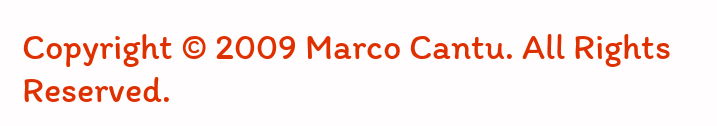Copyright © 2009 Marco Cantu. All Rights Reserved.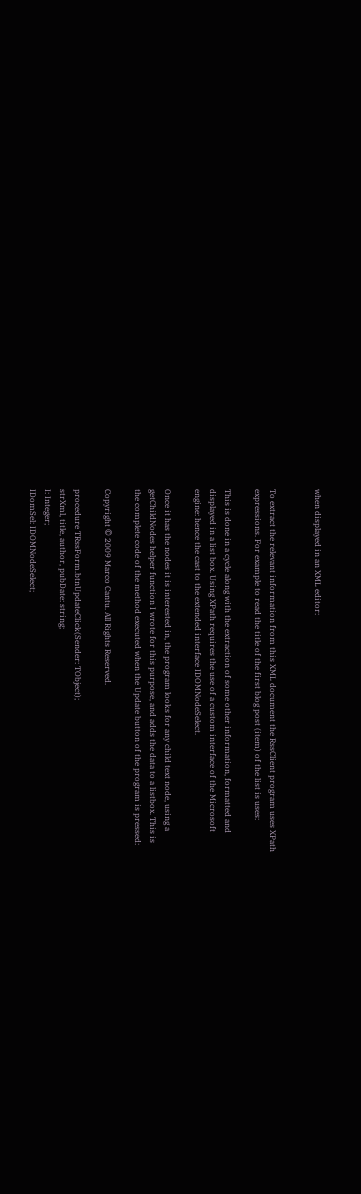when displayed in an XML editor:


To extract the relevant information from this XML document the RssClient program uses XPath
expressions. For example to read the title of the first blog post (item) of the list is uses:

This is done in a cycle along with the extraction of some other information, formatted and
displayed in a list box. Using XPath requires the use of a custom interface of the Microsoft
engine: hence the cast to the extended interface IDOMNodeSelect.

Once it has the nodes it is interested in, the program looks for any child text node, using a
getChildNodes helper function I wrote for this purpose, and adds the data to a listbox. This is
the complete code of the method executed when the Update button of the program is pressed:

Copyright © 2009 Marco Cantu. All Rights Reserved.

procedure TRssForm.btnUpdateClick(Sender: TObject);
strXml, title, author, pubDate: string;
I: Integer;
IDomSel: IDOMNodeSelect;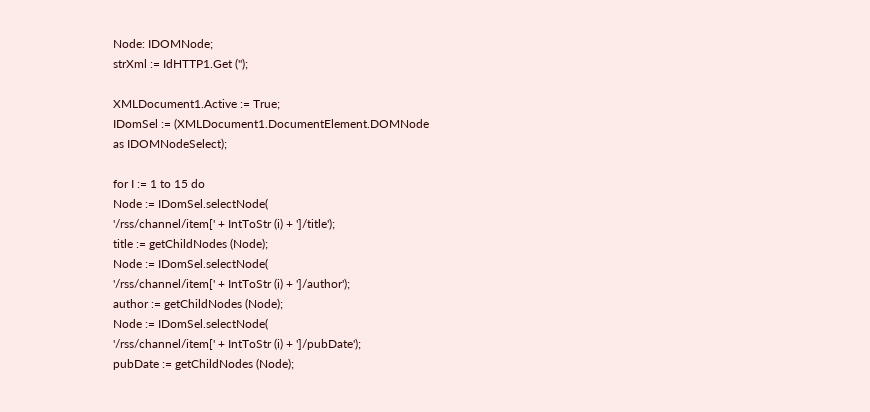Node: IDOMNode;
strXml := IdHTTP1.Get ('');

XMLDocument1.Active := True;
IDomSel := (XMLDocument1.DocumentElement.DOMNode
as IDOMNodeSelect);

for I := 1 to 15 do
Node := IDomSel.selectNode(
'/rss/channel/item[' + IntToStr (i) + ']/title');
title := getChildNodes (Node);
Node := IDomSel.selectNode(
'/rss/channel/item[' + IntToStr (i) + ']/author');
author := getChildNodes (Node);
Node := IDomSel.selectNode(
'/rss/channel/item[' + IntToStr (i) + ']/pubDate');
pubDate := getChildNodes (Node);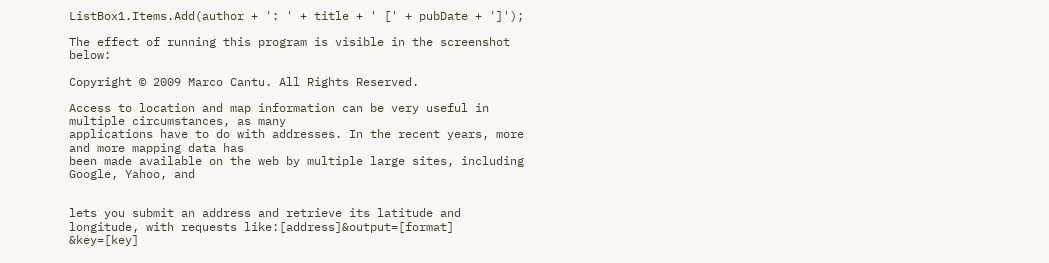ListBox1.Items.Add(author + ': ' + title + ' [' + pubDate + ']');

The effect of running this program is visible in the screenshot below:

Copyright © 2009 Marco Cantu. All Rights Reserved.

Access to location and map information can be very useful in multiple circumstances, as many
applications have to do with addresses. In the recent years, more and more mapping data has
been made available on the web by multiple large sites, including Google, Yahoo, and


lets you submit an address and retrieve its latitude and longitude, with requests like:[address]&output=[format] &key=[key]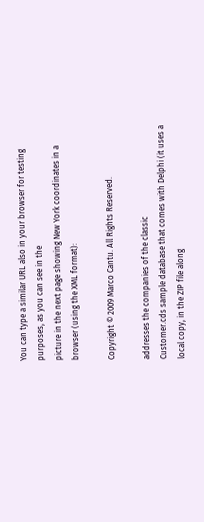You can type a similar URL also in your browser for testing purposes, as you can see in the
picture in the next page showing New York coordinates in a browser (using the XML format):

Copyright © 2009 Marco Cantu. All Rights Reserved.

addresses the companies of the classic
Customer.cds sample database that comes with Delphi (it uses a local copy, in the ZIP file along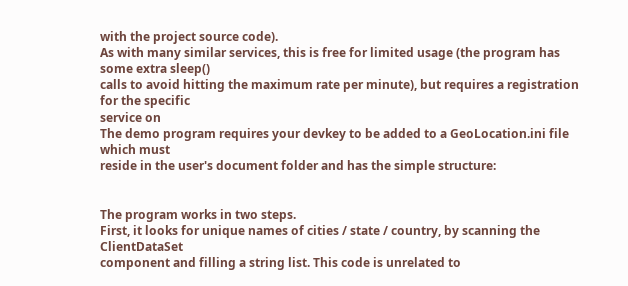with the project source code).
As with many similar services, this is free for limited usage (the program has some extra sleep()
calls to avoid hitting the maximum rate per minute), but requires a registration for the specific
service on
The demo program requires your devkey to be added to a GeoLocation.ini file which must
reside in the user's document folder and has the simple structure:


The program works in two steps.
First, it looks for unique names of cities / state / country, by scanning the ClientDataSet
component and filling a string list. This code is unrelated to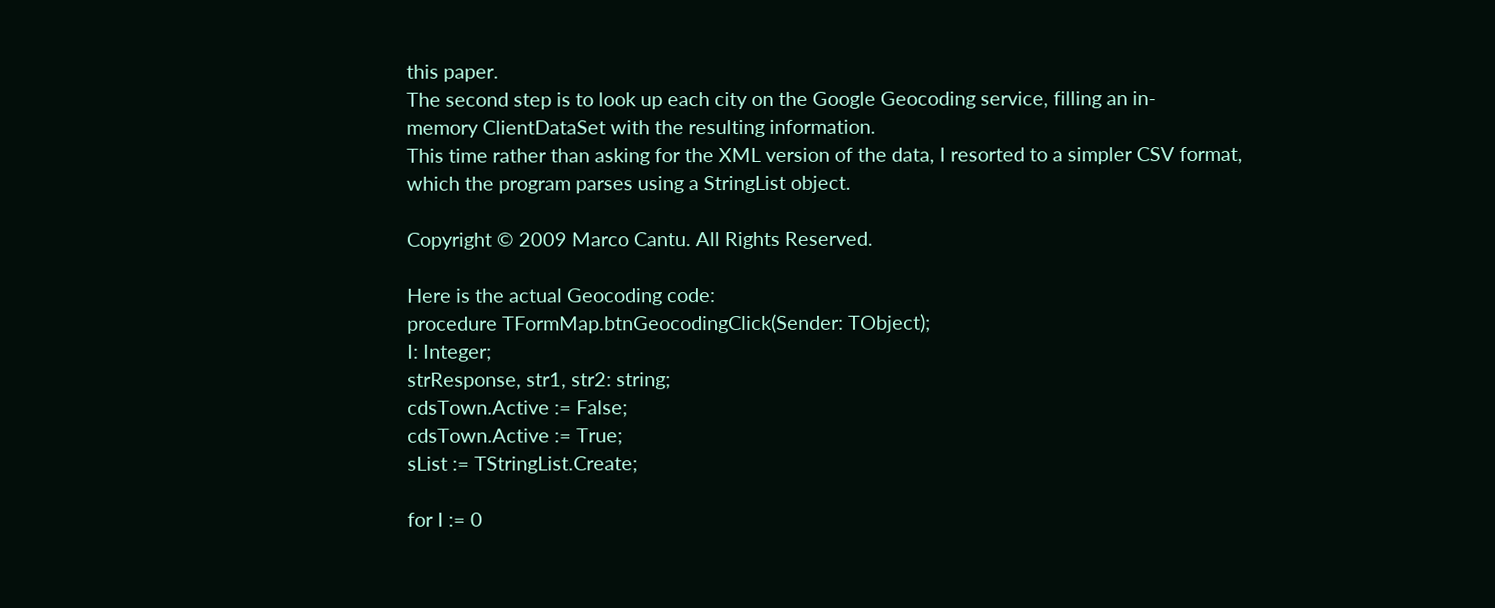this paper.
The second step is to look up each city on the Google Geocoding service, filling an in-
memory ClientDataSet with the resulting information.
This time rather than asking for the XML version of the data, I resorted to a simpler CSV format,
which the program parses using a StringList object.

Copyright © 2009 Marco Cantu. All Rights Reserved.

Here is the actual Geocoding code:
procedure TFormMap.btnGeocodingClick(Sender: TObject);
I: Integer;
strResponse, str1, str2: string;
cdsTown.Active := False;
cdsTown.Active := True;
sList := TStringList.Create;

for I := 0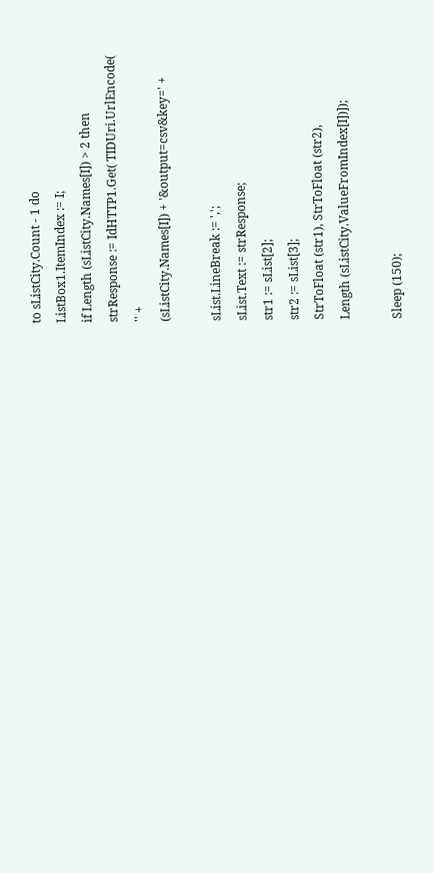to sListCity.Count - 1 do
ListBox1.ItemIndex := I;
if Length (sListCity.Names[I]) > 2 then
strResponse := IdHTTP1.Get( TIDUri.UrlEncode(
'' +
(sListCity.Names[I]) + '&output=csv&key=' +

sList.LineBreak := ',';
sList.Text := strResponse;
str1 := sList[2];
str2 := sList[3];
StrToFloat (str1), StrToFloat (str2),
Length (sListCity.ValueFromIndex[I])]);

Sleep (150);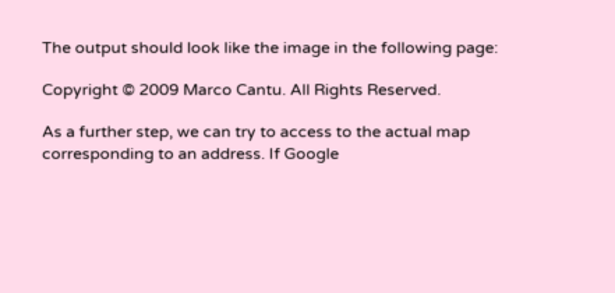The output should look like the image in the following page:

Copyright © 2009 Marco Cantu. All Rights Reserved.

As a further step, we can try to access to the actual map corresponding to an address. If Google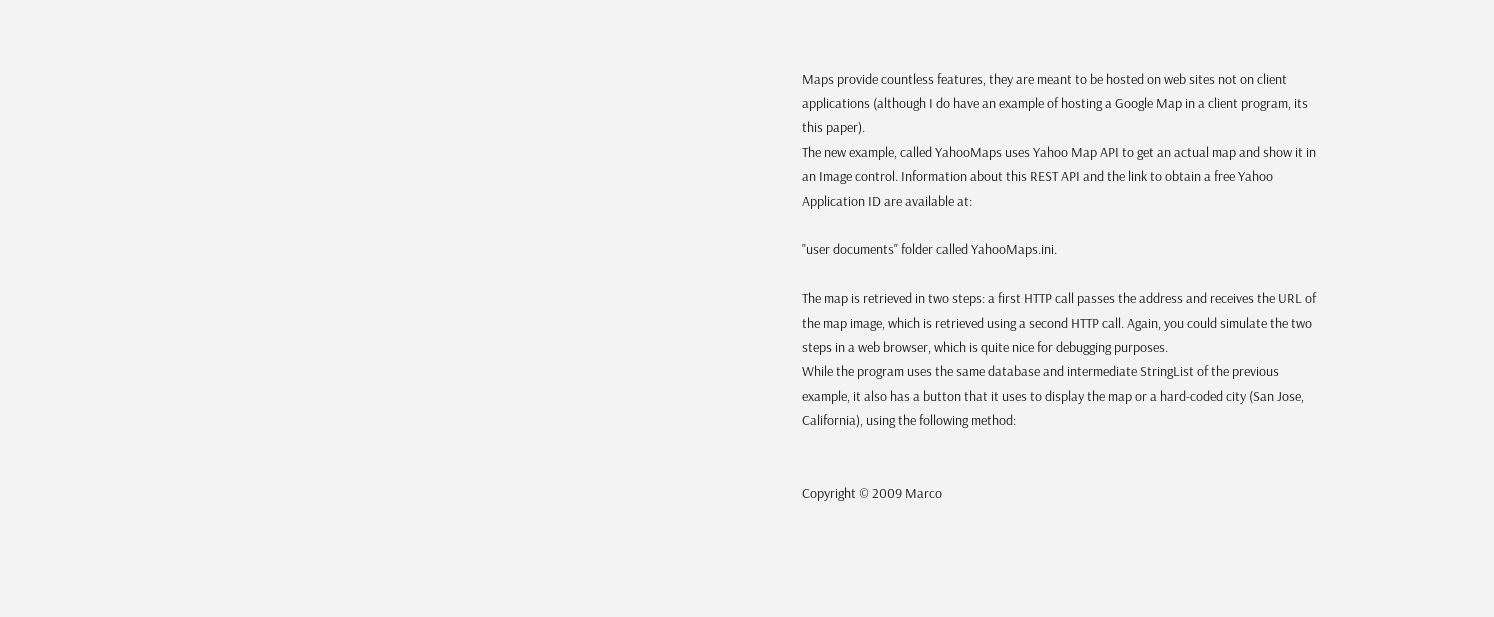Maps provide countless features, they are meant to be hosted on web sites not on client
applications (although I do have an example of hosting a Google Map in a client program, its
this paper).
The new example, called YahooMaps uses Yahoo Map API to get an actual map and show it in
an Image control. Information about this REST API and the link to obtain a free Yahoo
Application ID are available at:

"user documents" folder called YahooMaps.ini.

The map is retrieved in two steps: a first HTTP call passes the address and receives the URL of
the map image, which is retrieved using a second HTTP call. Again, you could simulate the two
steps in a web browser, which is quite nice for debugging purposes.
While the program uses the same database and intermediate StringList of the previous
example, it also has a button that it uses to display the map or a hard-coded city (San Jose,
California), using the following method:


Copyright © 2009 Marco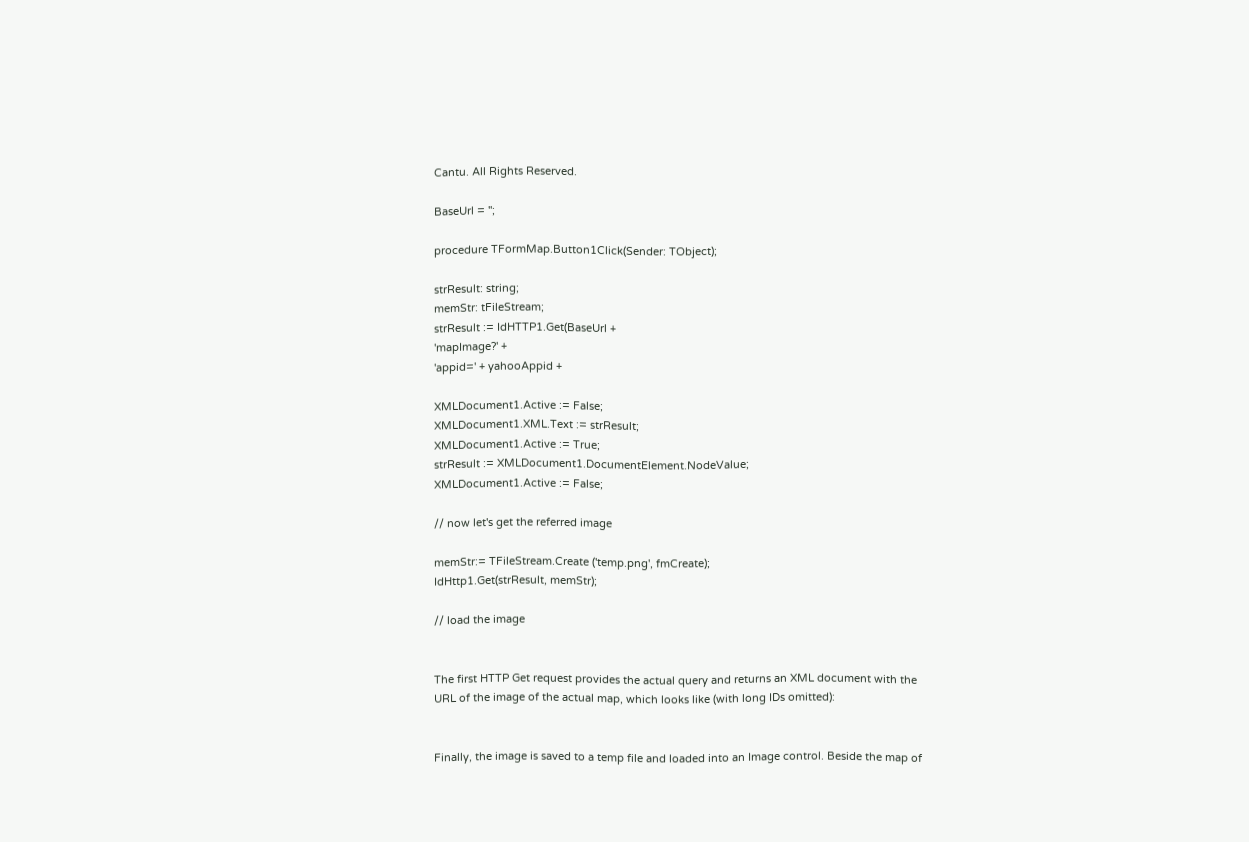Cantu. All Rights Reserved.

BaseUrl = '';

procedure TFormMap.Button1Click(Sender: TObject);

strResult: string;
memStr: tFileStream;
strResult := IdHTTP1.Get(BaseUrl +
'mapImage?' +
'appid=' + yahooAppid +

XMLDocument1.Active := False;
XMLDocument1.XML.Text := strResult;
XMLDocument1.Active := True;
strResult := XMLDocument1.DocumentElement.NodeValue;
XMLDocument1.Active := False;

// now let's get the referred image

memStr:= TFileStream.Create ('temp.png', fmCreate);
IdHttp1.Get(strResult, memStr);

// load the image


The first HTTP Get request provides the actual query and returns an XML document with the
URL of the image of the actual map, which looks like (with long IDs omitted):


Finally, the image is saved to a temp file and loaded into an Image control. Beside the map of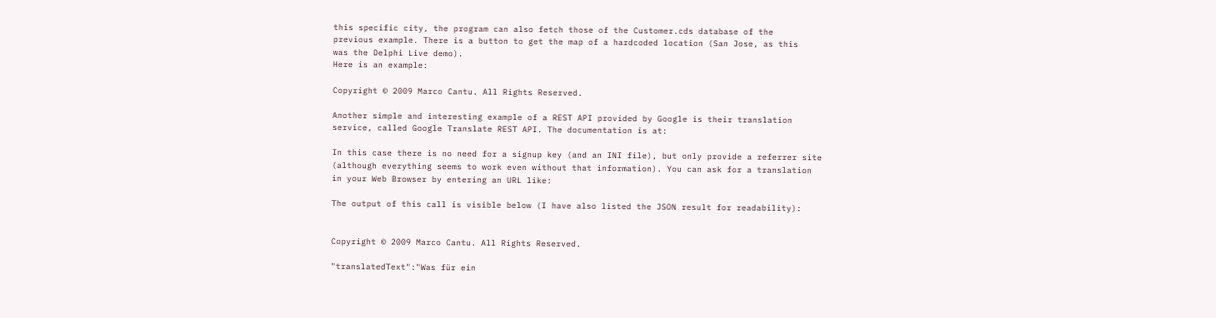this specific city, the program can also fetch those of the Customer.cds database of the
previous example. There is a button to get the map of a hardcoded location (San Jose, as this
was the Delphi Live demo).
Here is an example:

Copyright © 2009 Marco Cantu. All Rights Reserved.

Another simple and interesting example of a REST API provided by Google is their translation
service, called Google Translate REST API. The documentation is at:

In this case there is no need for a signup key (and an INI file), but only provide a referrer site
(although everything seems to work even without that information). You can ask for a translation
in your Web Browser by entering an URL like:

The output of this call is visible below (I have also listed the JSON result for readability):


Copyright © 2009 Marco Cantu. All Rights Reserved.

"translatedText":"Was für ein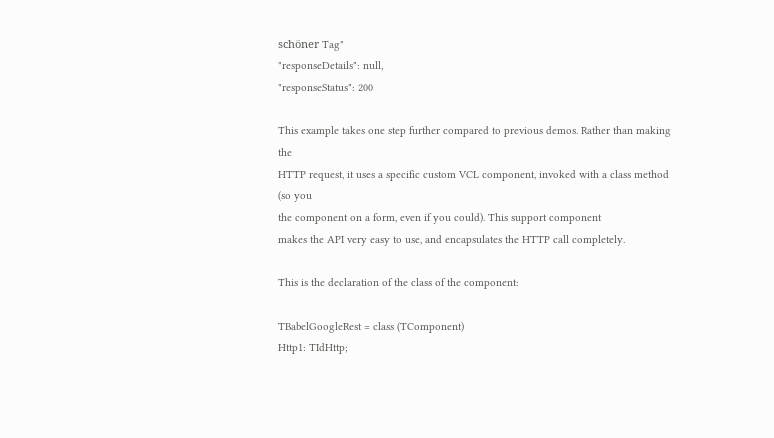schöner Tag"
"responseDetails": null,
"responseStatus": 200

This example takes one step further compared to previous demos. Rather than making the
HTTP request, it uses a specific custom VCL component, invoked with a class method (so you
the component on a form, even if you could). This support component
makes the API very easy to use, and encapsulates the HTTP call completely.

This is the declaration of the class of the component:

TBabelGoogleRest = class (TComponent)
Http1: TIdHttp;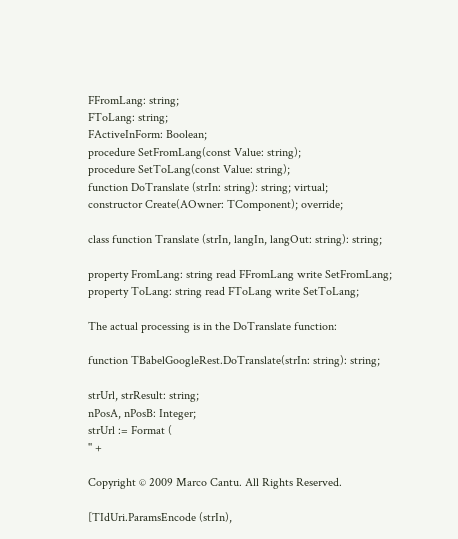FFromLang: string;
FToLang: string;
FActiveInForm: Boolean;
procedure SetFromLang(const Value: string);
procedure SetToLang(const Value: string);
function DoTranslate (strIn: string): string; virtual;
constructor Create(AOwner: TComponent); override;

class function Translate (strIn, langIn, langOut: string): string;

property FromLang: string read FFromLang write SetFromLang;
property ToLang: string read FToLang write SetToLang;

The actual processing is in the DoTranslate function:

function TBabelGoogleRest.DoTranslate(strIn: string): string;

strUrl, strResult: string;
nPosA, nPosB: Integer;
strUrl := Format (
'' +

Copyright © 2009 Marco Cantu. All Rights Reserved.

[TIdUri.ParamsEncode (strIn),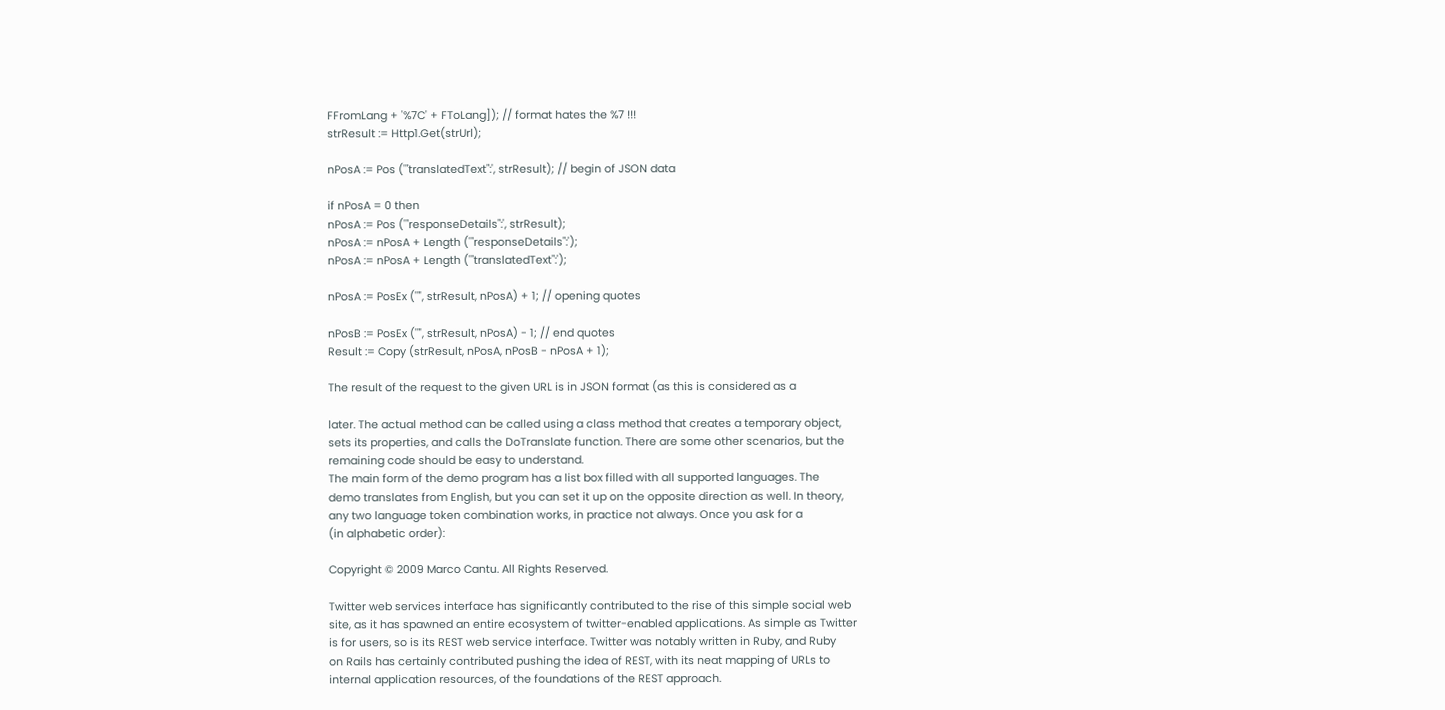FFromLang + '%7C' + FToLang]); // format hates the %7 !!!
strResult := Http1.Get(strUrl);

nPosA := Pos ('"translatedText":', strResult); // begin of JSON data

if nPosA = 0 then
nPosA := Pos ('"responseDetails":', strResult);
nPosA := nPosA + Length ('"responseDetails":');
nPosA := nPosA + Length ('"translatedText":');

nPosA := PosEx ('"', strResult, nPosA) + 1; // opening quotes

nPosB := PosEx ('"', strResult, nPosA) - 1; // end quotes
Result := Copy (strResult, nPosA, nPosB - nPosA + 1);

The result of the request to the given URL is in JSON format (as this is considered as a

later. The actual method can be called using a class method that creates a temporary object,
sets its properties, and calls the DoTranslate function. There are some other scenarios, but the
remaining code should be easy to understand.
The main form of the demo program has a list box filled with all supported languages. The
demo translates from English, but you can set it up on the opposite direction as well. In theory,
any two language token combination works, in practice not always. Once you ask for a
(in alphabetic order):

Copyright © 2009 Marco Cantu. All Rights Reserved.

Twitter web services interface has significantly contributed to the rise of this simple social web
site, as it has spawned an entire ecosystem of twitter-enabled applications. As simple as Twitter
is for users, so is its REST web service interface. Twitter was notably written in Ruby, and Ruby
on Rails has certainly contributed pushing the idea of REST, with its neat mapping of URLs to
internal application resources, of the foundations of the REST approach.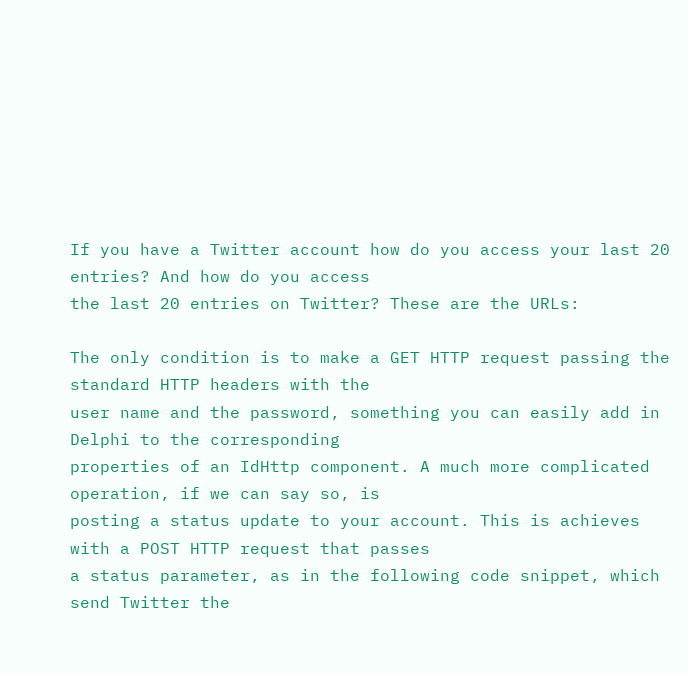If you have a Twitter account how do you access your last 20 entries? And how do you access
the last 20 entries on Twitter? These are the URLs:

The only condition is to make a GET HTTP request passing the standard HTTP headers with the
user name and the password, something you can easily add in Delphi to the corresponding
properties of an IdHttp component. A much more complicated operation, if we can say so, is
posting a status update to your account. This is achieves with a POST HTTP request that passes
a status parameter, as in the following code snippet, which send Twitter the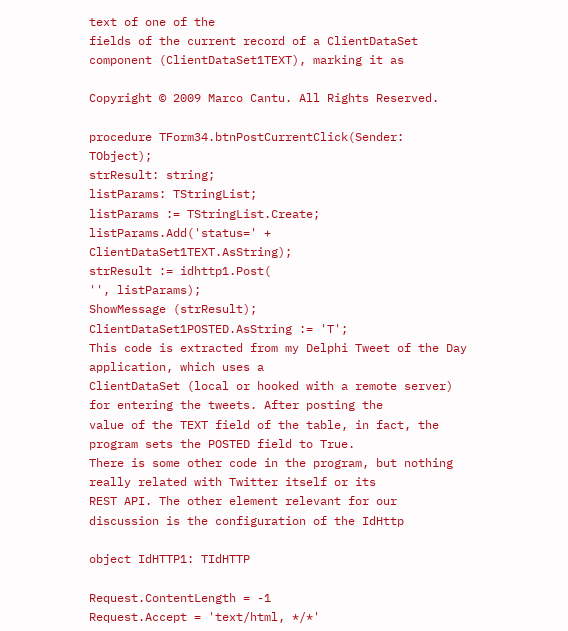text of one of the
fields of the current record of a ClientDataSet component (ClientDataSet1TEXT), marking it as

Copyright © 2009 Marco Cantu. All Rights Reserved.

procedure TForm34.btnPostCurrentClick(Sender: TObject);
strResult: string;
listParams: TStringList;
listParams := TStringList.Create;
listParams.Add('status=' + ClientDataSet1TEXT.AsString);
strResult := idhttp1.Post(
'', listParams);
ShowMessage (strResult);
ClientDataSet1POSTED.AsString := 'T';
This code is extracted from my Delphi Tweet of the Day application, which uses a
ClientDataSet (local or hooked with a remote server) for entering the tweets. After posting the
value of the TEXT field of the table, in fact, the program sets the POSTED field to True.
There is some other code in the program, but nothing really related with Twitter itself or its
REST API. The other element relevant for our discussion is the configuration of the IdHttp

object IdHTTP1: TIdHTTP

Request.ContentLength = -1
Request.Accept = 'text/html, */*'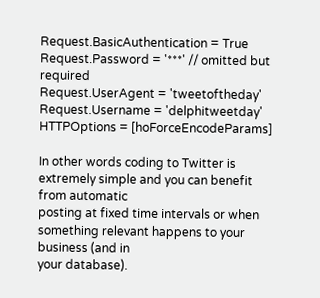Request.BasicAuthentication = True
Request.Password = '***' // omitted but required
Request.UserAgent = 'tweetoftheday'
Request.Username = 'delphitweetday'
HTTPOptions = [hoForceEncodeParams]

In other words coding to Twitter is extremely simple and you can benefit from automatic
posting at fixed time intervals or when something relevant happens to your business (and in
your database).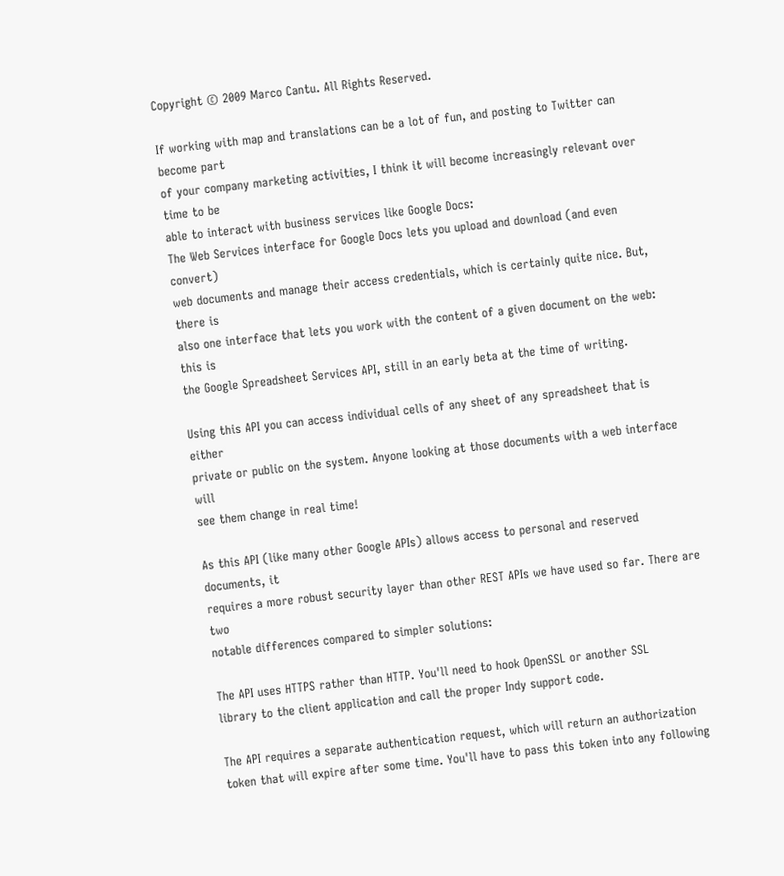Copyright © 2009 Marco Cantu. All Rights Reserved.

If working with map and translations can be a lot of fun, and posting to Twitter can become part
of your company marketing activities, I think it will become increasingly relevant over time to be
able to interact with business services like Google Docs:
The Web Services interface for Google Docs lets you upload and download (and even convert)
web documents and manage their access credentials, which is certainly quite nice. But, there is
also one interface that lets you work with the content of a given document on the web: this is
the Google Spreadsheet Services API, still in an early beta at the time of writing.

Using this API you can access individual cells of any sheet of any spreadsheet that is either
private or public on the system. Anyone looking at those documents with a web interface will
see them change in real time!

As this API (like many other Google APIs) allows access to personal and reserved documents, it
requires a more robust security layer than other REST APIs we have used so far. There are two
notable differences compared to simpler solutions:

The API uses HTTPS rather than HTTP. You'll need to hook OpenSSL or another SSL
library to the client application and call the proper Indy support code.

The API requires a separate authentication request, which will return an authorization
token that will expire after some time. You'll have to pass this token into any following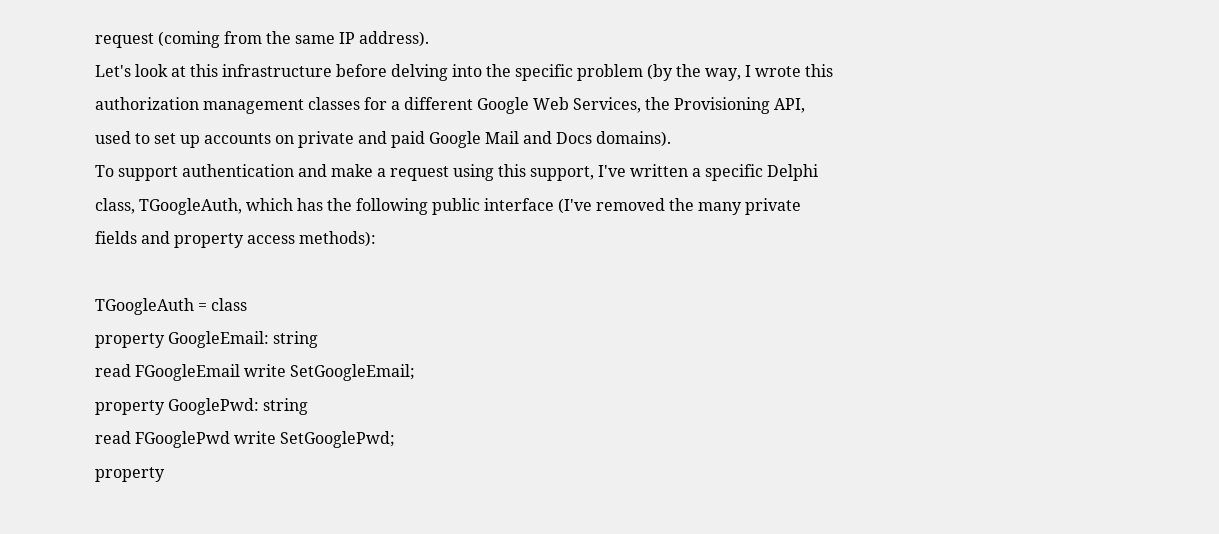request (coming from the same IP address).
Let's look at this infrastructure before delving into the specific problem (by the way, I wrote this
authorization management classes for a different Google Web Services, the Provisioning API,
used to set up accounts on private and paid Google Mail and Docs domains).
To support authentication and make a request using this support, I've written a specific Delphi
class, TGoogleAuth, which has the following public interface (I've removed the many private
fields and property access methods):

TGoogleAuth = class
property GoogleEmail: string
read FGoogleEmail write SetGoogleEmail;
property GooglePwd: string
read FGooglePwd write SetGooglePwd;
property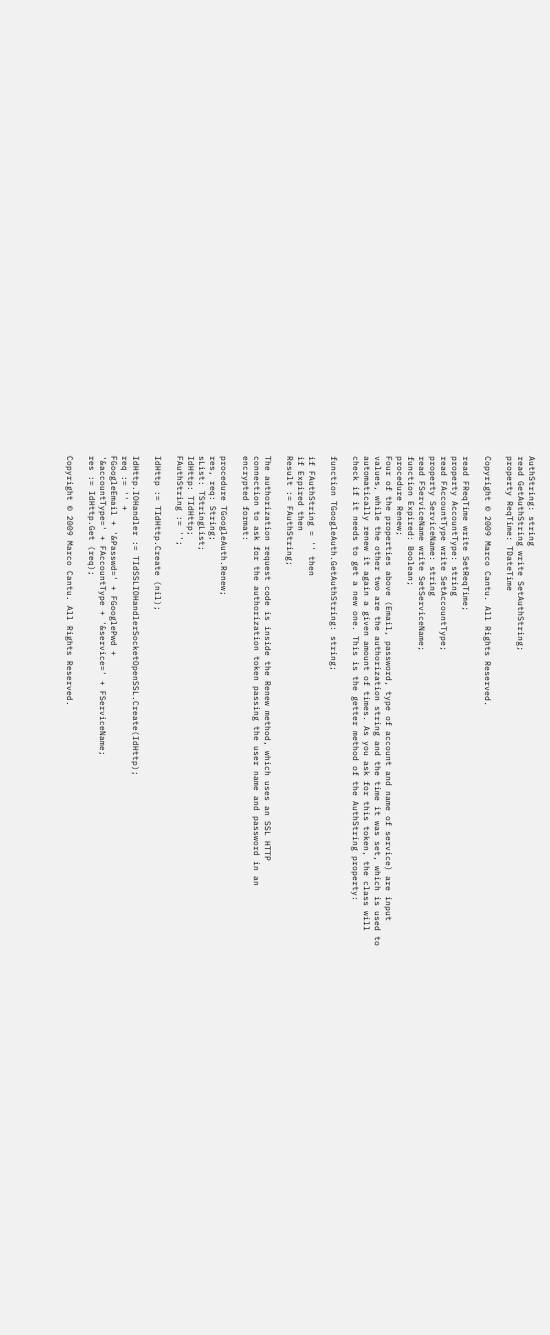AuthString: string
read GetAuthString write SetAuthString;
property ReqTime: TDateTime

Copyright © 2009 Marco Cantu. All Rights Reserved.

read FReqTime write SetReqTime;
property AccountType: string
read FAccountType write SetAccountType;
property ServiceName: string
read FServiceName write SetServiceName;
function Expired: Boolean;
procedure Renew;
Four of the properties above (Email, password, type of account and name of service) are input
values, while the other two are the authorization string and the time it was set, which is used to
automatically renew it again a given amount of times. As you ask for this token, the class will
check if it needs to get a new one. This is the getter method of the AuthString property:

function TGoogleAuth.GetAuthString: string;

if FAuthString = '' then
if Expired then
Result := FAuthString;

The authorization request code is inside the Renew method, which uses an SSL HTTP
connection to ask for the authorization token passing the user name and password in an
encrypted format:

procedure TGoogleAuth.Renew;
res, req: String;
sList: TStringList;
IdHttp: TIdHttp;
FAuthString := '';

IdHttp := TIdHttp.Create (nil);

IdHttp.IOHandler := TIdSSLIOHandlerSocketOpenSSL.Create(IdHttp);
req := '' +
FGoogleEmail + '&Passwd=' + FGooglePwd +
'&accountType=' + FAccountType + '&service=' + FServiceName;
res := IdHttp.Get (req);

Copyright © 2009 Marco Cantu. All Rights Reserved.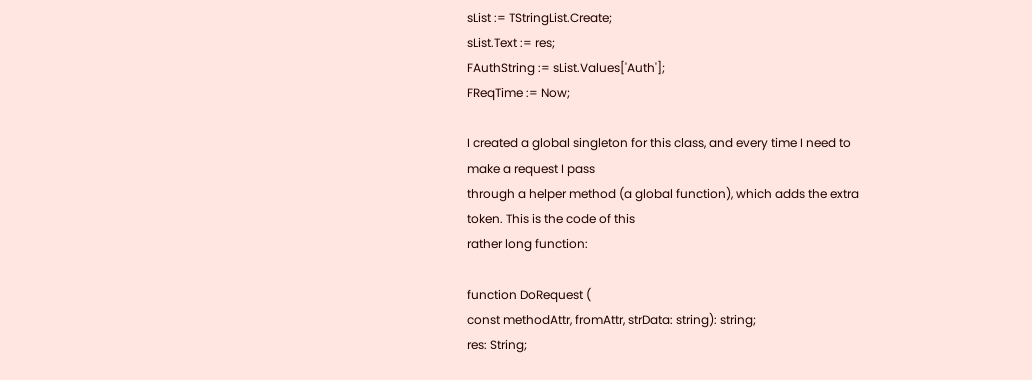sList := TStringList.Create;
sList.Text := res;
FAuthString := sList.Values['Auth'];
FReqTime := Now;

I created a global singleton for this class, and every time I need to make a request I pass
through a helper method (a global function), which adds the extra token. This is the code of this
rather long function:

function DoRequest (
const methodAttr, fromAttr, strData: string): string;
res: String;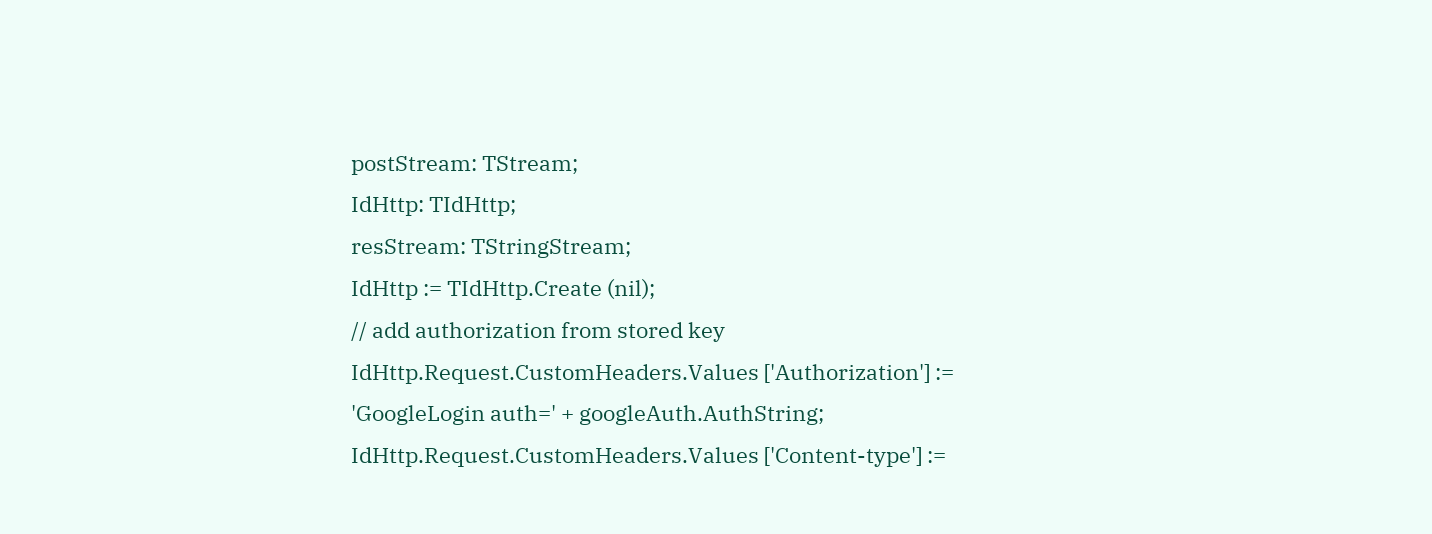postStream: TStream;
IdHttp: TIdHttp;
resStream: TStringStream;
IdHttp := TIdHttp.Create (nil);
// add authorization from stored key
IdHttp.Request.CustomHeaders.Values ['Authorization'] :=
'GoogleLogin auth=' + googleAuth.AuthString;
IdHttp.Request.CustomHeaders.Values ['Content-type'] :=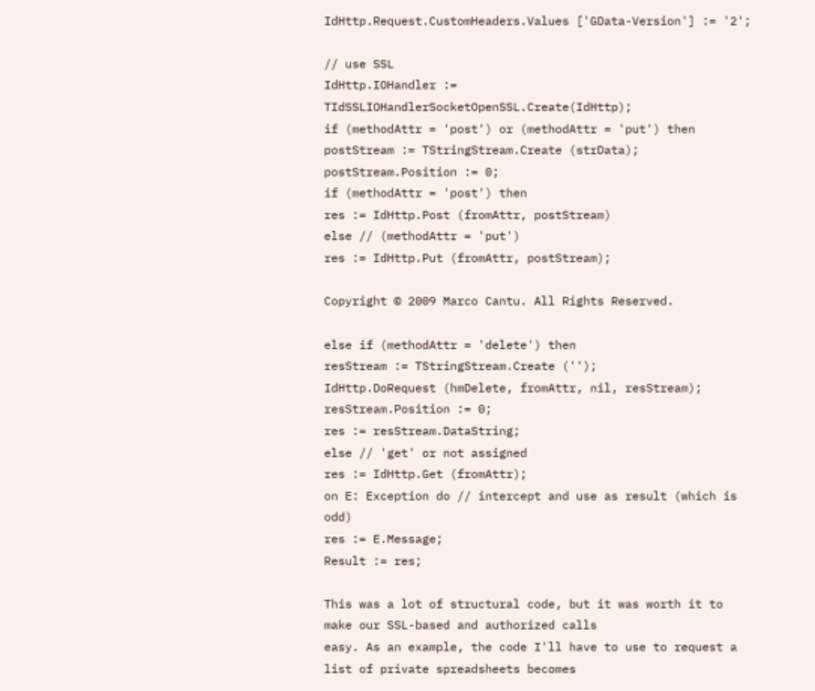IdHttp.Request.CustomHeaders.Values ['GData-Version'] := '2';

// use SSL
IdHttp.IOHandler := TIdSSLIOHandlerSocketOpenSSL.Create(IdHttp);
if (methodAttr = 'post') or (methodAttr = 'put') then
postStream := TStringStream.Create (strData);
postStream.Position := 0;
if (methodAttr = 'post') then
res := IdHttp.Post (fromAttr, postStream)
else // (methodAttr = 'put')
res := IdHttp.Put (fromAttr, postStream);

Copyright © 2009 Marco Cantu. All Rights Reserved.

else if (methodAttr = 'delete') then
resStream := TStringStream.Create ('');
IdHttp.DoRequest (hmDelete, fromAttr, nil, resStream);
resStream.Position := 0;
res := resStream.DataString;
else // 'get' or not assigned
res := IdHttp.Get (fromAttr);
on E: Exception do // intercept and use as result (which is odd)
res := E.Message;
Result := res;

This was a lot of structural code, but it was worth it to make our SSL-based and authorized calls
easy. As an example, the code I'll have to use to request a list of private spreadsheets becomes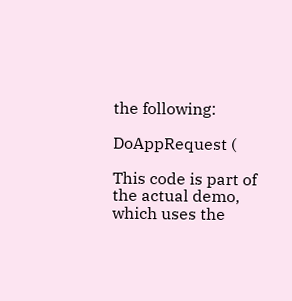the following:

DoAppRequest (

This code is part of the actual demo, which uses the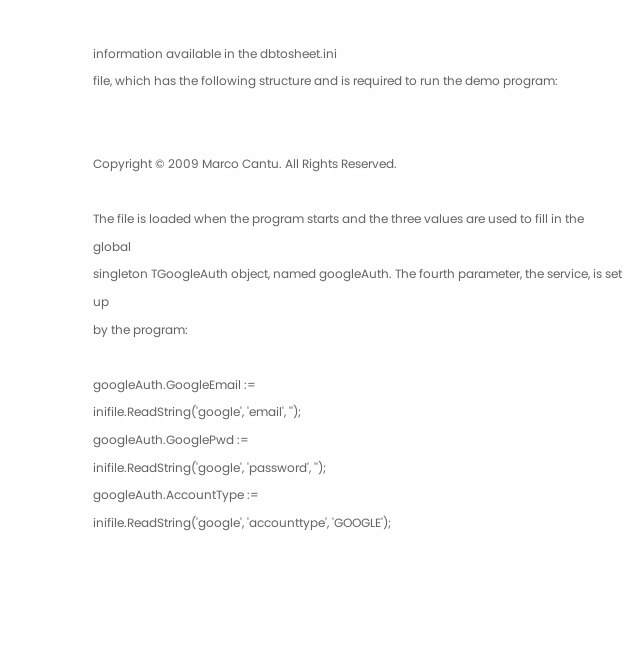information available in the dbtosheet.ini
file, which has the following structure and is required to run the demo program:


Copyright © 2009 Marco Cantu. All Rights Reserved.

The file is loaded when the program starts and the three values are used to fill in the global
singleton TGoogleAuth object, named googleAuth. The fourth parameter, the service, is set up
by the program:

googleAuth.GoogleEmail :=
inifile.ReadString('google', 'email', '');
googleAuth.GooglePwd :=
inifile.ReadString('google', 'password', '');
googleAuth.AccountType :=
inifile.ReadString('google', 'accounttype', 'GOOGLE');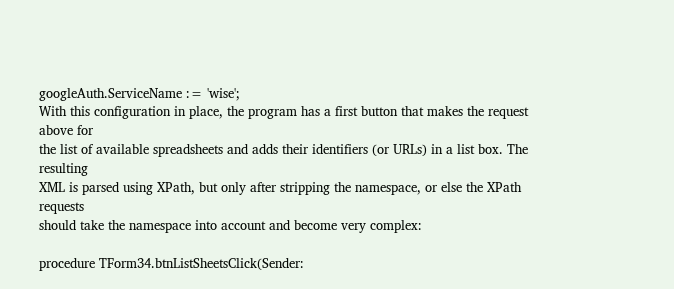googleAuth.ServiceName := 'wise';
With this configuration in place, the program has a first button that makes the request above for
the list of available spreadsheets and adds their identifiers (or URLs) in a list box. The resulting
XML is parsed using XPath, but only after stripping the namespace, or else the XPath requests
should take the namespace into account and become very complex:

procedure TForm34.btnListSheetsClick(Sender: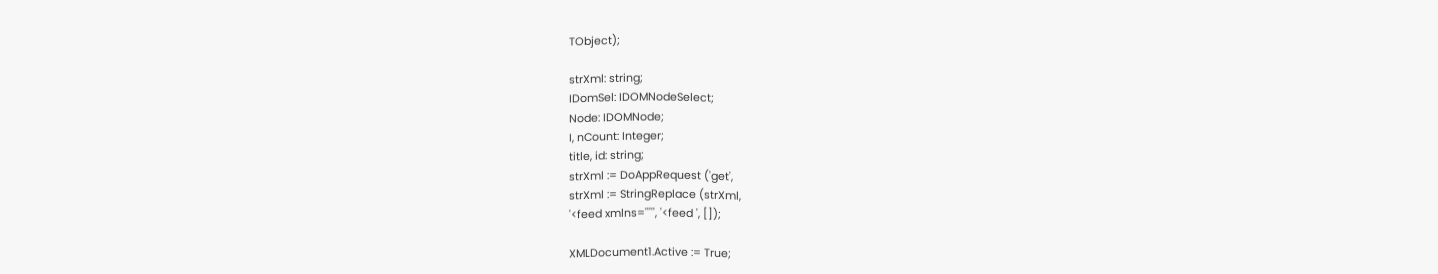TObject);

strXml: string;
IDomSel: IDOMNodeSelect;
Node: IDOMNode;
I, nCount: Integer;
title, id: string;
strXml := DoAppRequest ('get',
strXml := StringReplace (strXml,
'<feed xmlns=''''', '<feed ', []);

XMLDocument1.Active := True;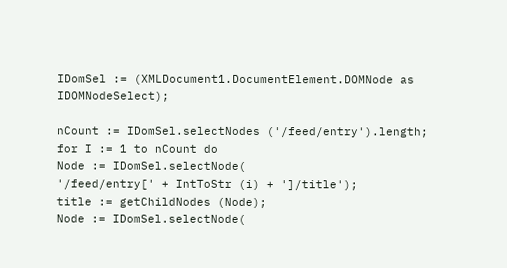IDomSel := (XMLDocument1.DocumentElement.DOMNode as IDOMNodeSelect);

nCount := IDomSel.selectNodes ('/feed/entry').length;
for I := 1 to nCount do
Node := IDomSel.selectNode(
'/feed/entry[' + IntToStr (i) + ']/title');
title := getChildNodes (Node);
Node := IDomSel.selectNode(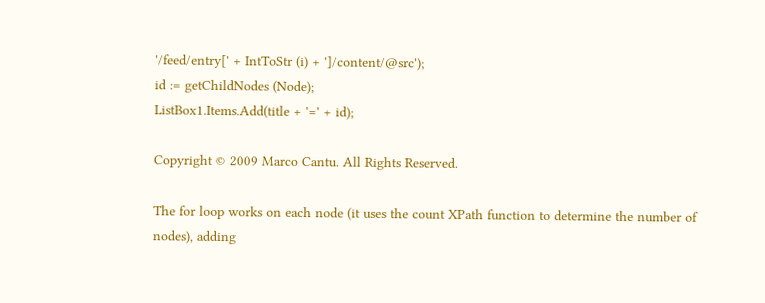'/feed/entry[' + IntToStr (i) + ']/content/@src');
id := getChildNodes (Node);
ListBox1.Items.Add(title + '=' + id);

Copyright © 2009 Marco Cantu. All Rights Reserved.

The for loop works on each node (it uses the count XPath function to determine the number of
nodes), adding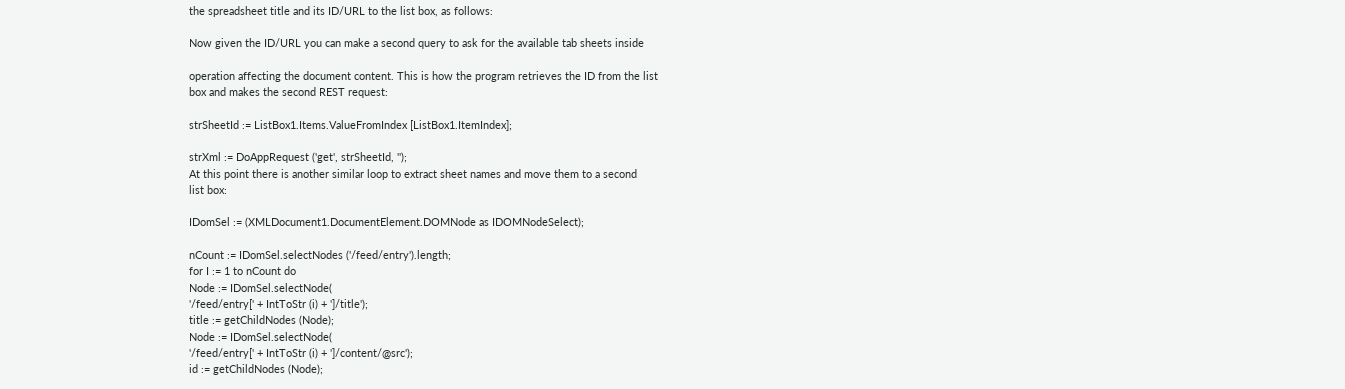the spreadsheet title and its ID/URL to the list box, as follows:

Now given the ID/URL you can make a second query to ask for the available tab sheets inside

operation affecting the document content. This is how the program retrieves the ID from the list
box and makes the second REST request:

strSheetId := ListBox1.Items.ValueFromIndex [ListBox1.ItemIndex];

strXml := DoAppRequest ('get', strSheetId, '');
At this point there is another similar loop to extract sheet names and move them to a second
list box:

IDomSel := (XMLDocument1.DocumentElement.DOMNode as IDOMNodeSelect);

nCount := IDomSel.selectNodes ('/feed/entry').length;
for I := 1 to nCount do
Node := IDomSel.selectNode(
'/feed/entry[' + IntToStr (i) + ']/title');
title := getChildNodes (Node);
Node := IDomSel.selectNode(
'/feed/entry[' + IntToStr (i) + ']/content/@src');
id := getChildNodes (Node);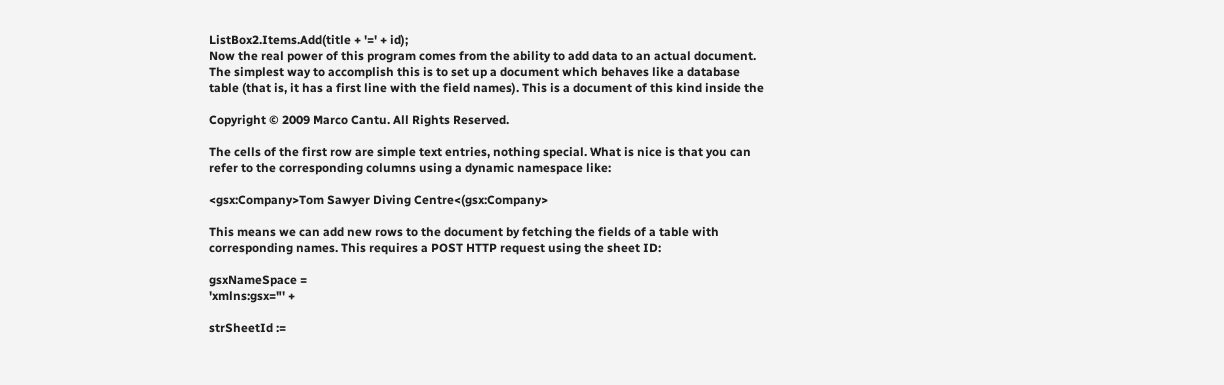ListBox2.Items.Add(title + '=' + id);
Now the real power of this program comes from the ability to add data to an actual document.
The simplest way to accomplish this is to set up a document which behaves like a database
table (that is, it has a first line with the field names). This is a document of this kind inside the

Copyright © 2009 Marco Cantu. All Rights Reserved.

The cells of the first row are simple text entries, nothing special. What is nice is that you can
refer to the corresponding columns using a dynamic namespace like:

<gsx:Company>Tom Sawyer Diving Centre<(gsx:Company>

This means we can add new rows to the document by fetching the fields of a table with
corresponding names. This requires a POST HTTP request using the sheet ID:

gsxNameSpace =
'xmlns:gsx="' +

strSheetId :=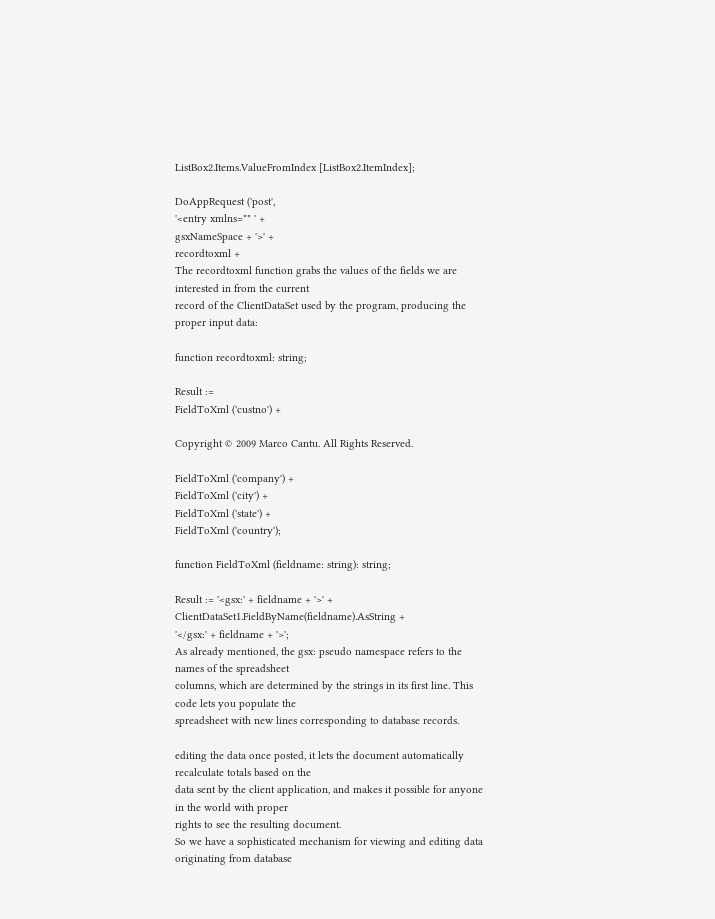ListBox2.Items.ValueFromIndex [ListBox2.ItemIndex];

DoAppRequest ('post',
'<entry xmlns="" ' +
gsxNameSpace + '>' +
recordtoxml +
The recordtoxml function grabs the values of the fields we are interested in from the current
record of the ClientDataSet used by the program, producing the proper input data:

function recordtoxml: string;

Result :=
FieldToXml ('custno') +

Copyright © 2009 Marco Cantu. All Rights Reserved.

FieldToXml ('company') +
FieldToXml ('city') +
FieldToXml ('state') +
FieldToXml ('country');

function FieldToXml (fieldname: string): string;

Result := '<gsx:' + fieldname + '>' +
ClientDataSet1.FieldByName(fieldname).AsString +
'</gsx:' + fieldname + '>';
As already mentioned, the gsx: pseudo namespace refers to the names of the spreadsheet
columns, which are determined by the strings in its first line. This code lets you populate the
spreadsheet with new lines corresponding to database records.

editing the data once posted, it lets the document automatically recalculate totals based on the
data sent by the client application, and makes it possible for anyone in the world with proper
rights to see the resulting document.
So we have a sophisticated mechanism for viewing and editing data originating from database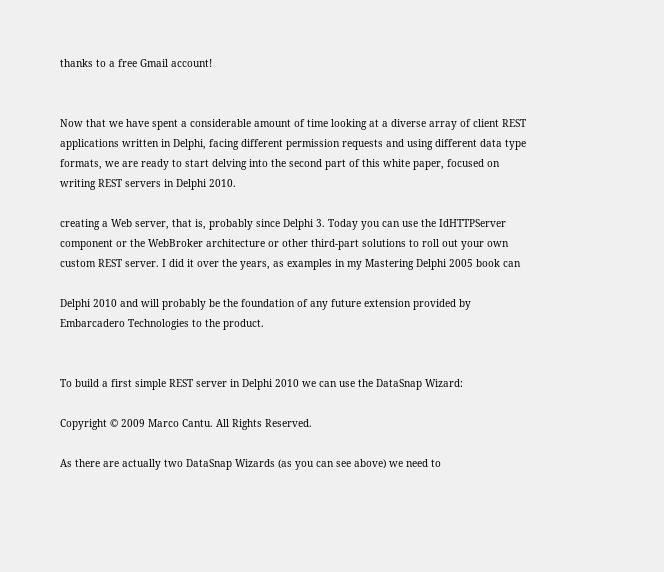thanks to a free Gmail account!


Now that we have spent a considerable amount of time looking at a diverse array of client REST
applications written in Delphi, facing different permission requests and using different data type
formats, we are ready to start delving into the second part of this white paper, focused on
writing REST servers in Delphi 2010.

creating a Web server, that is, probably since Delphi 3. Today you can use the IdHTTPServer
component or the WebBroker architecture or other third-part solutions to roll out your own
custom REST server. I did it over the years, as examples in my Mastering Delphi 2005 book can

Delphi 2010 and will probably be the foundation of any future extension provided by
Embarcadero Technologies to the product.


To build a first simple REST server in Delphi 2010 we can use the DataSnap Wizard:

Copyright © 2009 Marco Cantu. All Rights Reserved.

As there are actually two DataSnap Wizards (as you can see above) we need to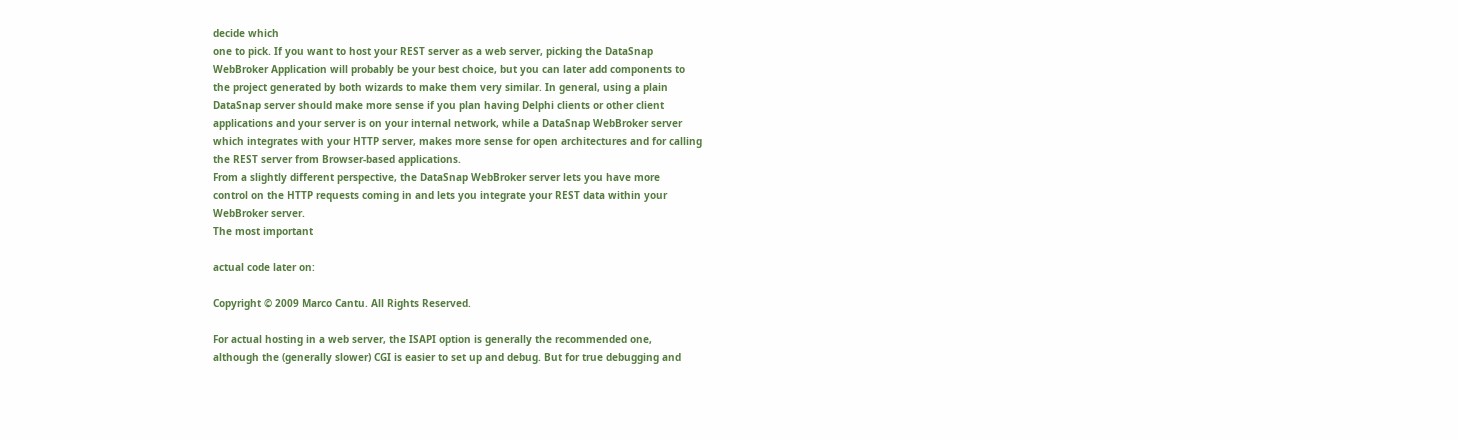decide which
one to pick. If you want to host your REST server as a web server, picking the DataSnap
WebBroker Application will probably be your best choice, but you can later add components to
the project generated by both wizards to make them very similar. In general, using a plain
DataSnap server should make more sense if you plan having Delphi clients or other client
applications and your server is on your internal network, while a DataSnap WebBroker server
which integrates with your HTTP server, makes more sense for open architectures and for calling
the REST server from Browser-based applications.
From a slightly different perspective, the DataSnap WebBroker server lets you have more
control on the HTTP requests coming in and lets you integrate your REST data within your
WebBroker server.
The most important

actual code later on:

Copyright © 2009 Marco Cantu. All Rights Reserved.

For actual hosting in a web server, the ISAPI option is generally the recommended one,
although the (generally slower) CGI is easier to set up and debug. But for true debugging and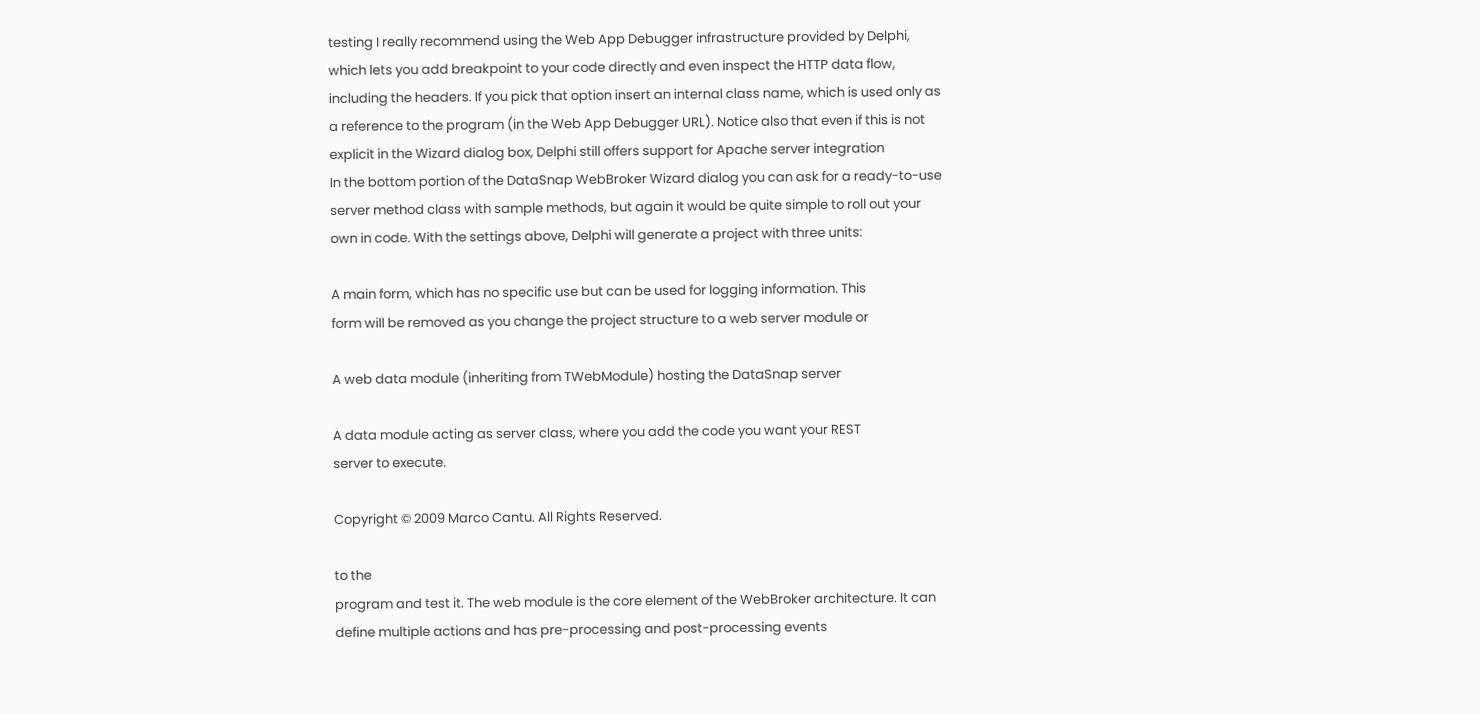testing I really recommend using the Web App Debugger infrastructure provided by Delphi,
which lets you add breakpoint to your code directly and even inspect the HTTP data flow,
including the headers. If you pick that option insert an internal class name, which is used only as
a reference to the program (in the Web App Debugger URL). Notice also that even if this is not
explicit in the Wizard dialog box, Delphi still offers support for Apache server integration
In the bottom portion of the DataSnap WebBroker Wizard dialog you can ask for a ready-to-use
server method class with sample methods, but again it would be quite simple to roll out your
own in code. With the settings above, Delphi will generate a project with three units:

A main form, which has no specific use but can be used for logging information. This
form will be removed as you change the project structure to a web server module or

A web data module (inheriting from TWebModule) hosting the DataSnap server

A data module acting as server class, where you add the code you want your REST
server to execute.

Copyright © 2009 Marco Cantu. All Rights Reserved.

to the
program and test it. The web module is the core element of the WebBroker architecture. It can
define multiple actions and has pre-processing and post-processing events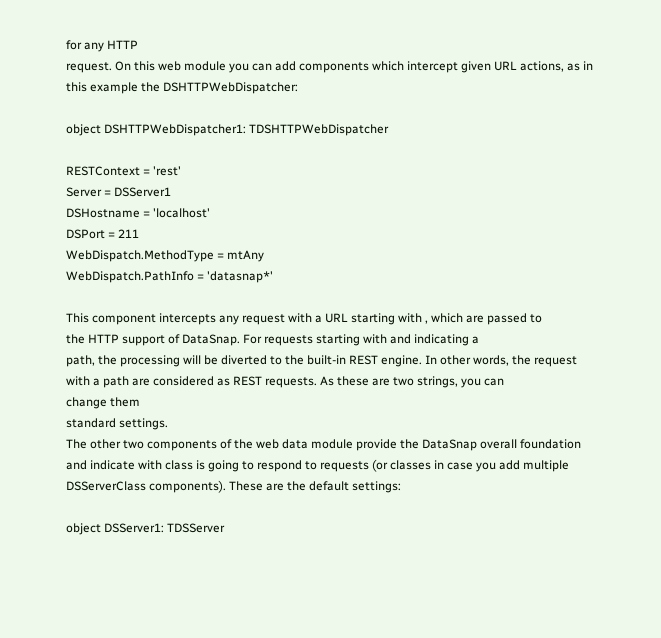for any HTTP
request. On this web module you can add components which intercept given URL actions, as in
this example the DSHTTPWebDispatcher:

object DSHTTPWebDispatcher1: TDSHTTPWebDispatcher

RESTContext = 'rest'
Server = DSServer1
DSHostname = 'localhost'
DSPort = 211
WebDispatch.MethodType = mtAny
WebDispatch.PathInfo = 'datasnap*'

This component intercepts any request with a URL starting with , which are passed to
the HTTP support of DataSnap. For requests starting with and indicating a
path, the processing will be diverted to the built-in REST engine. In other words, the request
with a path are considered as REST requests. As these are two strings, you can
change them
standard settings.
The other two components of the web data module provide the DataSnap overall foundation
and indicate with class is going to respond to requests (or classes in case you add multiple
DSServerClass components). These are the default settings:

object DSServer1: TDSServer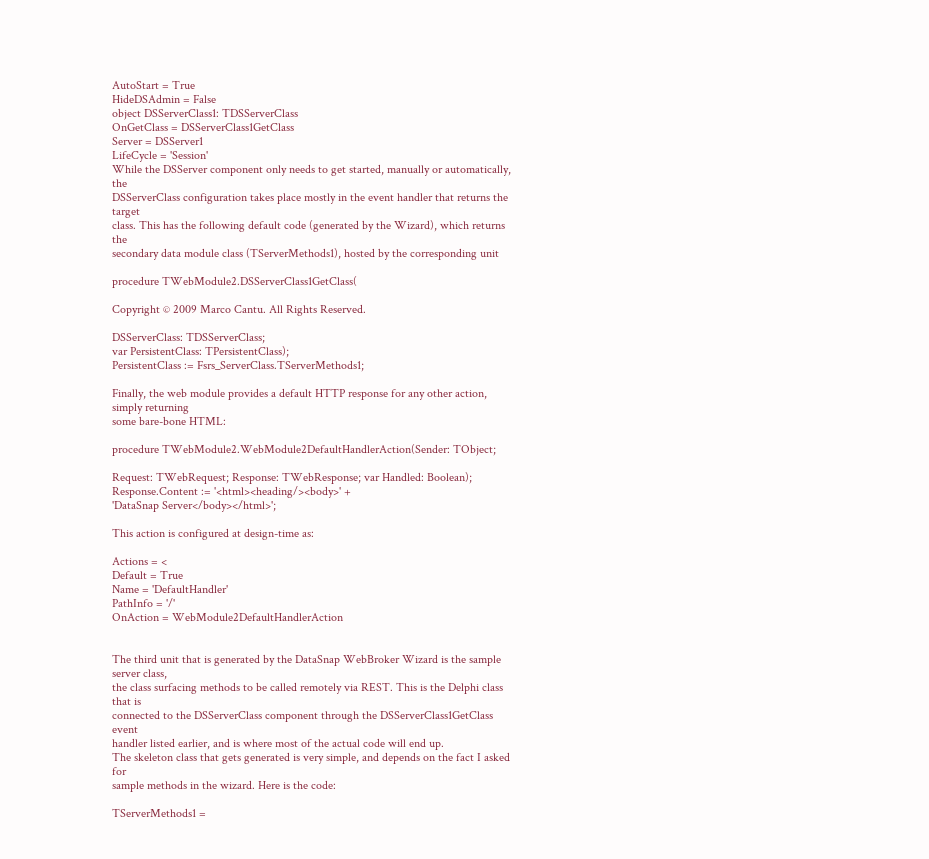AutoStart = True
HideDSAdmin = False
object DSServerClass1: TDSServerClass
OnGetClass = DSServerClass1GetClass
Server = DSServer1
LifeCycle = 'Session'
While the DSServer component only needs to get started, manually or automatically, the
DSServerClass configuration takes place mostly in the event handler that returns the target
class. This has the following default code (generated by the Wizard), which returns the
secondary data module class (TServerMethods1), hosted by the corresponding unit

procedure TWebModule2.DSServerClass1GetClass(

Copyright © 2009 Marco Cantu. All Rights Reserved.

DSServerClass: TDSServerClass;
var PersistentClass: TPersistentClass);
PersistentClass := Fsrs_ServerClass.TServerMethods1;

Finally, the web module provides a default HTTP response for any other action, simply returning
some bare-bone HTML:

procedure TWebModule2.WebModule2DefaultHandlerAction(Sender: TObject;

Request: TWebRequest; Response: TWebResponse; var Handled: Boolean);
Response.Content := '<html><heading/><body>' +
'DataSnap Server</body></html>';

This action is configured at design-time as:

Actions = <
Default = True
Name = 'DefaultHandler'
PathInfo = '/'
OnAction = WebModule2DefaultHandlerAction


The third unit that is generated by the DataSnap WebBroker Wizard is the sample server class,
the class surfacing methods to be called remotely via REST. This is the Delphi class that is
connected to the DSServerClass component through the DSServerClass1GetClass event
handler listed earlier, and is where most of the actual code will end up.
The skeleton class that gets generated is very simple, and depends on the fact I asked for
sample methods in the wizard. Here is the code:

TServerMethods1 =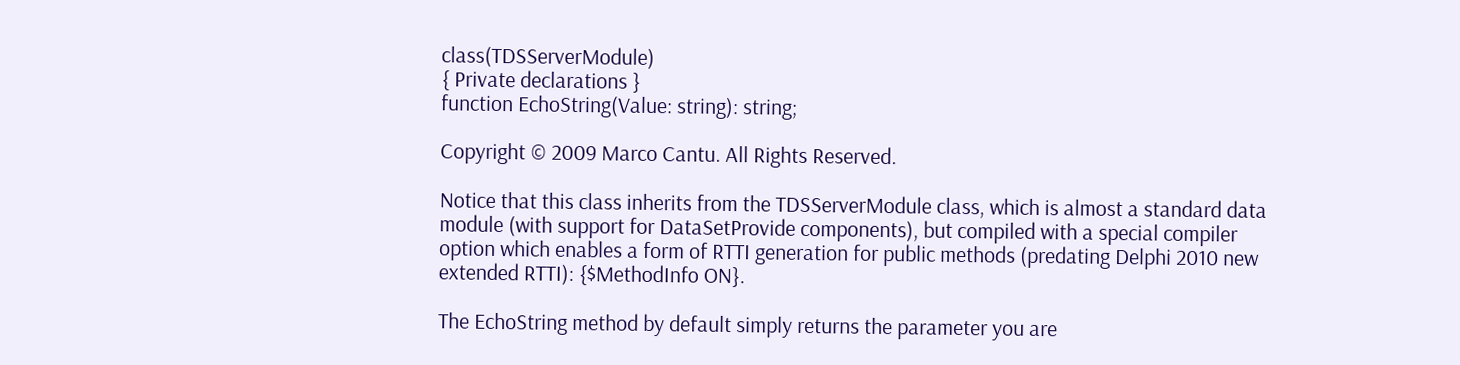class(TDSServerModule)
{ Private declarations }
function EchoString(Value: string): string;

Copyright © 2009 Marco Cantu. All Rights Reserved.

Notice that this class inherits from the TDSServerModule class, which is almost a standard data
module (with support for DataSetProvide components), but compiled with a special compiler
option which enables a form of RTTI generation for public methods (predating Delphi 2010 new
extended RTTI): {$MethodInfo ON}.

The EchoString method by default simply returns the parameter you are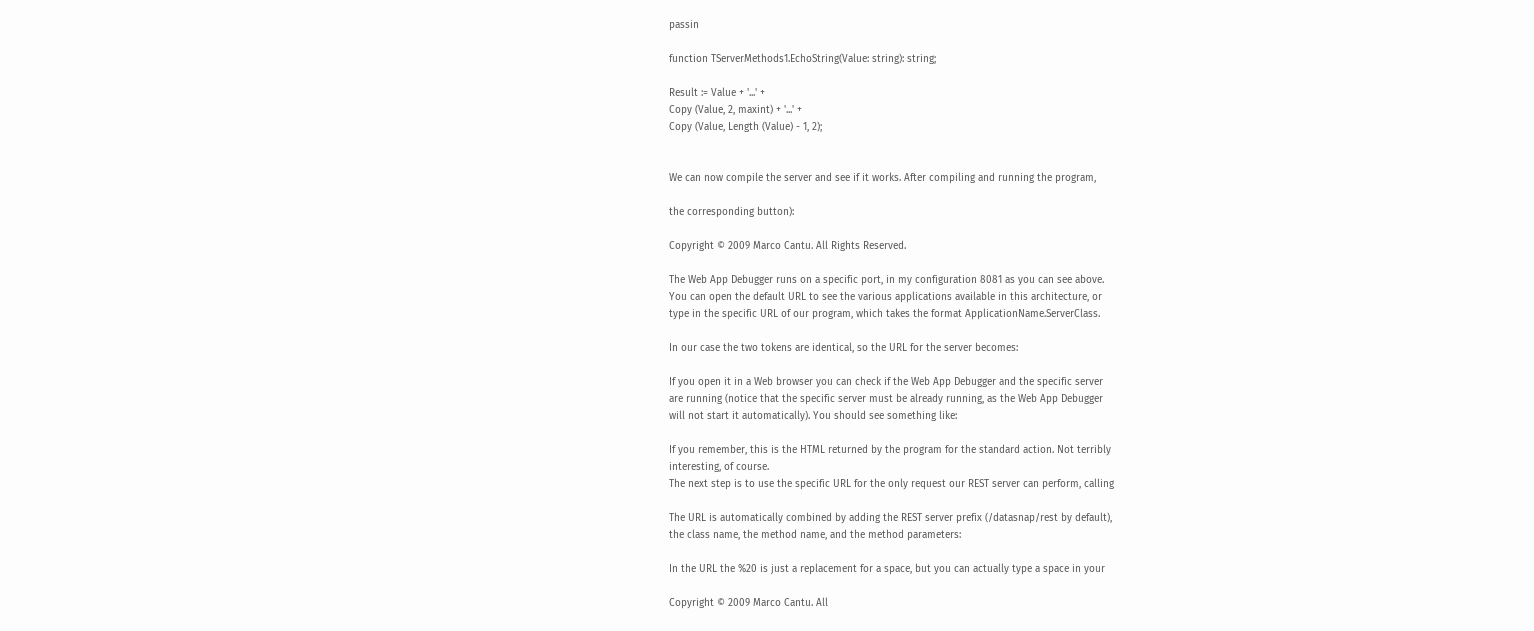passin

function TServerMethods1.EchoString(Value: string): string;

Result := Value + '...' +
Copy (Value, 2, maxint) + '...' +
Copy (Value, Length (Value) - 1, 2);


We can now compile the server and see if it works. After compiling and running the program,

the corresponding button):

Copyright © 2009 Marco Cantu. All Rights Reserved.

The Web App Debugger runs on a specific port, in my configuration 8081 as you can see above.
You can open the default URL to see the various applications available in this architecture, or
type in the specific URL of our program, which takes the format ApplicationName.ServerClass.

In our case the two tokens are identical, so the URL for the server becomes:

If you open it in a Web browser you can check if the Web App Debugger and the specific server
are running (notice that the specific server must be already running, as the Web App Debugger
will not start it automatically). You should see something like:

If you remember, this is the HTML returned by the program for the standard action. Not terribly
interesting, of course.
The next step is to use the specific URL for the only request our REST server can perform, calling

The URL is automatically combined by adding the REST server prefix (/datasnap/rest by default),
the class name, the method name, and the method parameters:

In the URL the %20 is just a replacement for a space, but you can actually type a space in your

Copyright © 2009 Marco Cantu. All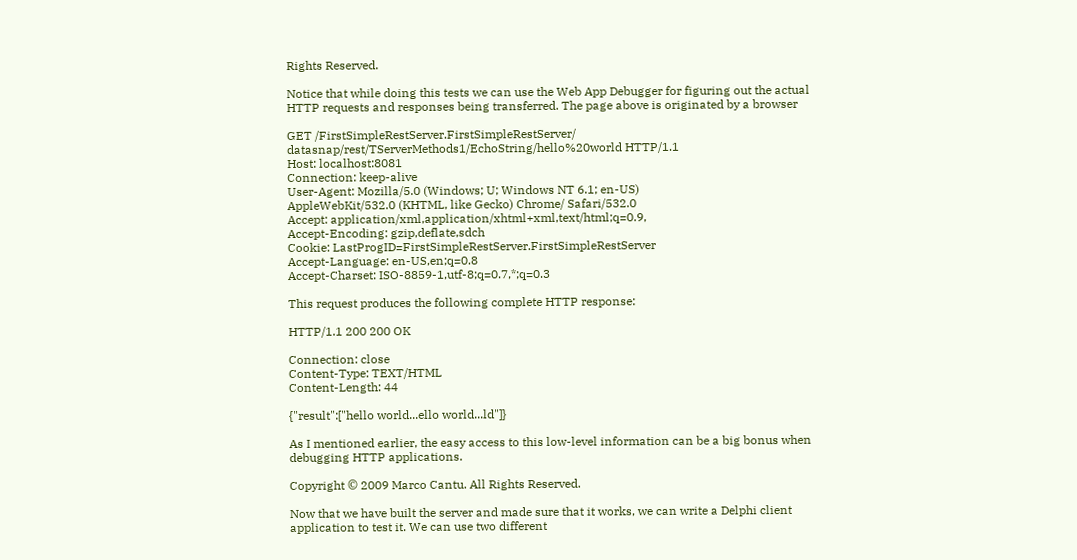Rights Reserved.

Notice that while doing this tests we can use the Web App Debugger for figuring out the actual
HTTP requests and responses being transferred. The page above is originated by a browser

GET /FirstSimpleRestServer.FirstSimpleRestServer/
datasnap/rest/TServerMethods1/EchoString/hello%20world HTTP/1.1
Host: localhost:8081
Connection: keep-alive
User-Agent: Mozilla/5.0 (Windows; U; Windows NT 6.1; en-US)
AppleWebKit/532.0 (KHTML, like Gecko) Chrome/ Safari/532.0
Accept: application/xml,application/xhtml+xml,text/html;q=0.9,
Accept-Encoding: gzip,deflate,sdch
Cookie: LastProgID=FirstSimpleRestServer.FirstSimpleRestServer
Accept-Language: en-US,en;q=0.8
Accept-Charset: ISO-8859-1,utf-8;q=0.7,*;q=0.3

This request produces the following complete HTTP response:

HTTP/1.1 200 200 OK

Connection: close
Content-Type: TEXT/HTML
Content-Length: 44

{"result":["hello world...ello world...ld"]}

As I mentioned earlier, the easy access to this low-level information can be a big bonus when
debugging HTTP applications.

Copyright © 2009 Marco Cantu. All Rights Reserved.

Now that we have built the server and made sure that it works, we can write a Delphi client
application to test it. We can use two different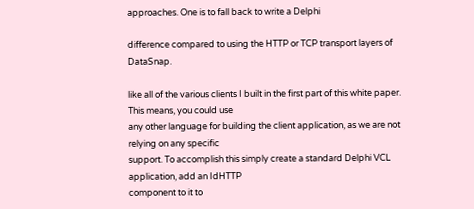approaches. One is to fall back to write a Delphi

difference compared to using the HTTP or TCP transport layers of DataSnap.

like all of the various clients I built in the first part of this white paper. This means, you could use
any other language for building the client application, as we are not relying on any specific
support. To accomplish this simply create a standard Delphi VCL application, add an IdHTTP
component to it to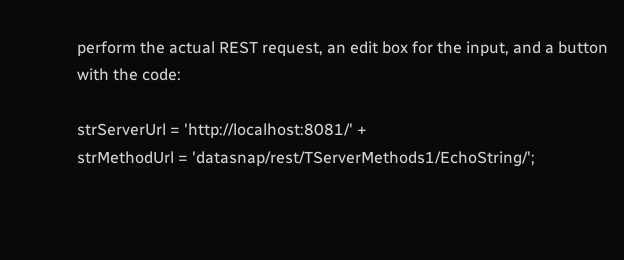perform the actual REST request, an edit box for the input, and a button
with the code:

strServerUrl = 'http://localhost:8081/' +
strMethodUrl = 'datasnap/rest/TServerMethods1/EchoString/';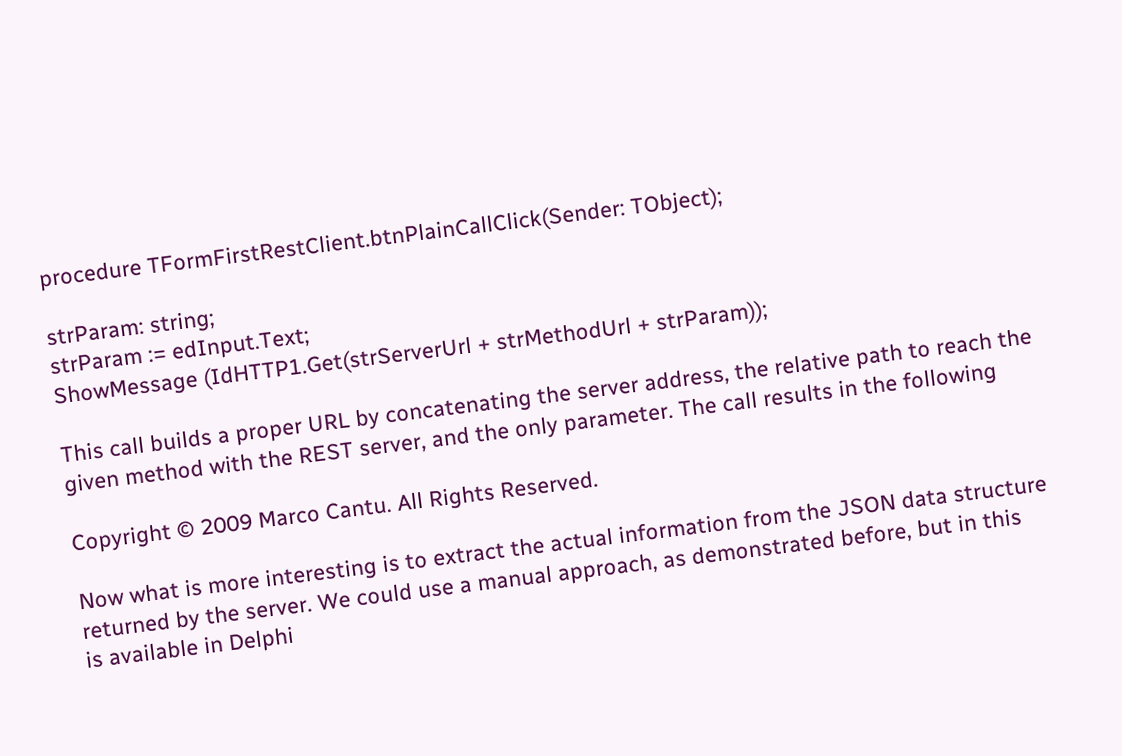procedure TFormFirstRestClient.btnPlainCallClick(Sender: TObject);

strParam: string;
strParam := edInput.Text;
ShowMessage (IdHTTP1.Get(strServerUrl + strMethodUrl + strParam));

This call builds a proper URL by concatenating the server address, the relative path to reach the
given method with the REST server, and the only parameter. The call results in the following

Copyright © 2009 Marco Cantu. All Rights Reserved.

Now what is more interesting is to extract the actual information from the JSON data structure
returned by the server. We could use a manual approach, as demonstrated before, but in this
is available in Delphi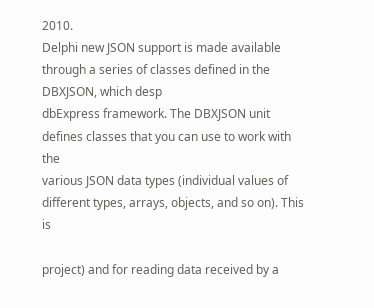2010.
Delphi new JSON support is made available through a series of classes defined in the
DBXJSON, which desp
dbExpress framework. The DBXJSON unit defines classes that you can use to work with the
various JSON data types (individual values of different types, arrays, objects, and so on). This is

project) and for reading data received by a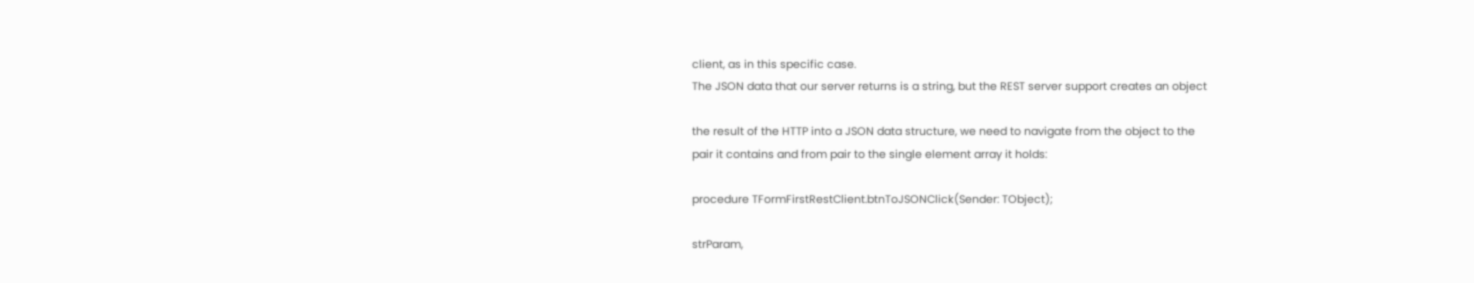client, as in this specific case.
The JSON data that our server returns is a string, but the REST server support creates an object

the result of the HTTP into a JSON data structure, we need to navigate from the object to the
pair it contains and from pair to the single element array it holds:

procedure TFormFirstRestClient.btnToJSONClick(Sender: TObject);

strParam,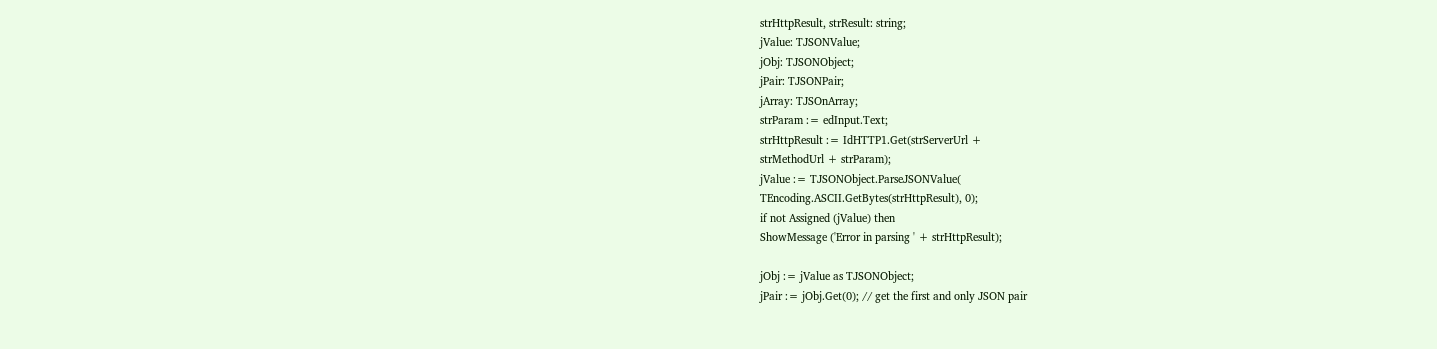strHttpResult, strResult: string;
jValue: TJSONValue;
jObj: TJSONObject;
jPair: TJSONPair;
jArray: TJSOnArray;
strParam := edInput.Text;
strHttpResult := IdHTTP1.Get(strServerUrl +
strMethodUrl + strParam);
jValue := TJSONObject.ParseJSONValue(
TEncoding.ASCII.GetBytes(strHttpResult), 0);
if not Assigned (jValue) then
ShowMessage ('Error in parsing ' + strHttpResult);

jObj := jValue as TJSONObject;
jPair := jObj.Get(0); // get the first and only JSON pair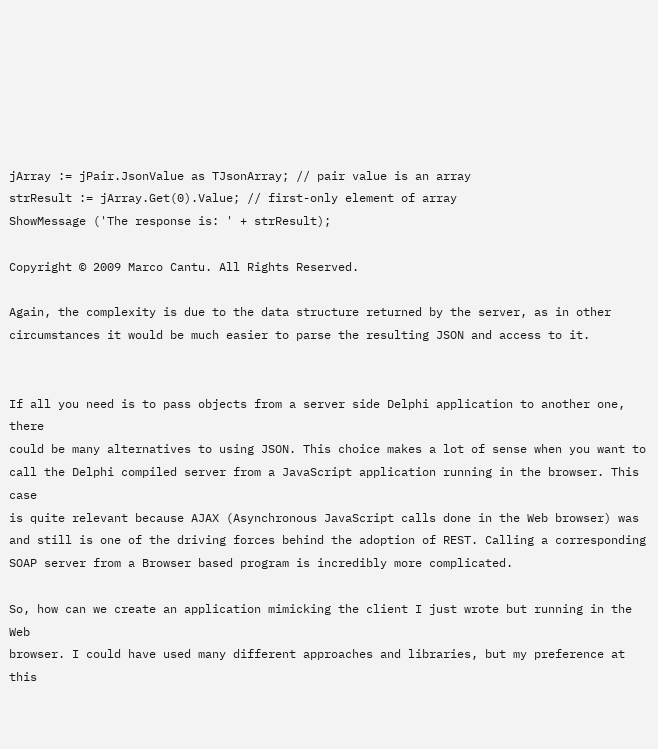jArray := jPair.JsonValue as TJsonArray; // pair value is an array
strResult := jArray.Get(0).Value; // first-only element of array
ShowMessage ('The response is: ' + strResult);

Copyright © 2009 Marco Cantu. All Rights Reserved.

Again, the complexity is due to the data structure returned by the server, as in other
circumstances it would be much easier to parse the resulting JSON and access to it.


If all you need is to pass objects from a server side Delphi application to another one, there
could be many alternatives to using JSON. This choice makes a lot of sense when you want to
call the Delphi compiled server from a JavaScript application running in the browser. This case
is quite relevant because AJAX (Asynchronous JavaScript calls done in the Web browser) was
and still is one of the driving forces behind the adoption of REST. Calling a corresponding
SOAP server from a Browser based program is incredibly more complicated.

So, how can we create an application mimicking the client I just wrote but running in the Web
browser. I could have used many different approaches and libraries, but my preference at this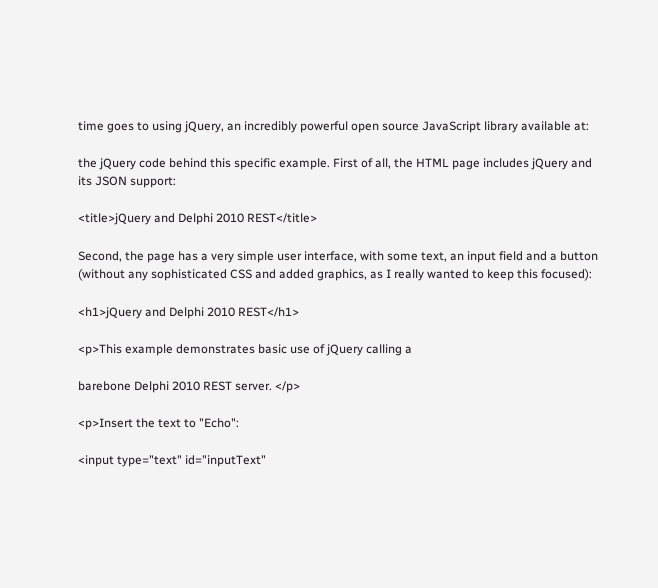time goes to using jQuery, an incredibly powerful open source JavaScript library available at:

the jQuery code behind this specific example. First of all, the HTML page includes jQuery and
its JSON support:

<title>jQuery and Delphi 2010 REST</title>

Second, the page has a very simple user interface, with some text, an input field and a button
(without any sophisticated CSS and added graphics, as I really wanted to keep this focused):

<h1>jQuery and Delphi 2010 REST</h1>

<p>This example demonstrates basic use of jQuery calling a

barebone Delphi 2010 REST server. </p>

<p>Insert the text to "Echo":

<input type="text" id="inputText"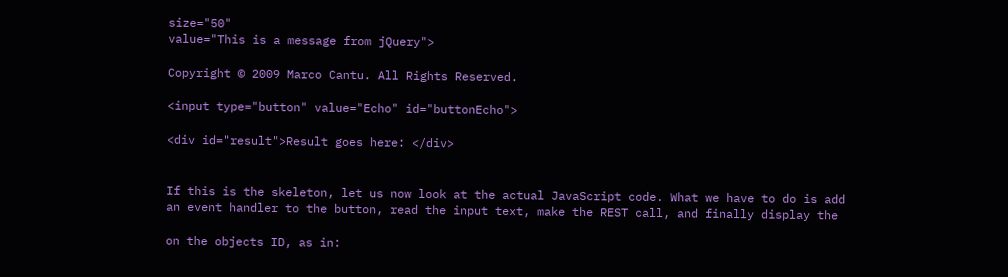size="50"
value="This is a message from jQuery">

Copyright © 2009 Marco Cantu. All Rights Reserved.

<input type="button" value="Echo" id="buttonEcho">

<div id="result">Result goes here: </div>


If this is the skeleton, let us now look at the actual JavaScript code. What we have to do is add
an event handler to the button, read the input text, make the REST call, and finally display the

on the objects ID, as in: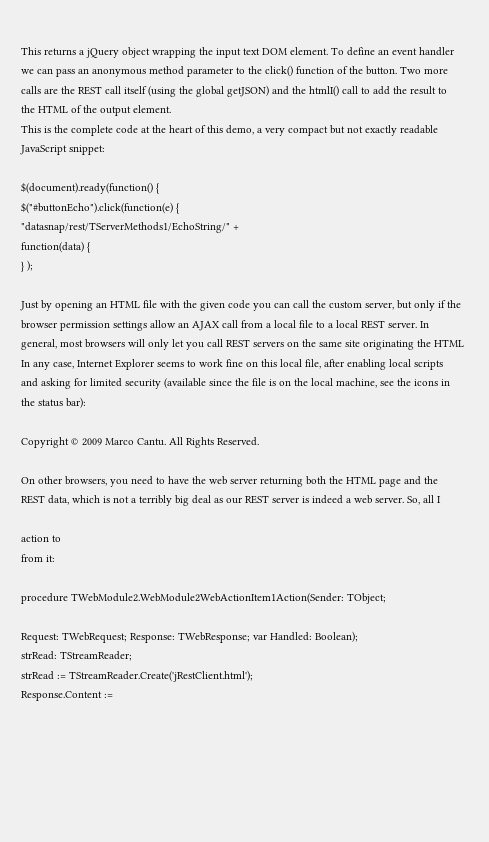This returns a jQuery object wrapping the input text DOM element. To define an event handler
we can pass an anonymous method parameter to the click() function of the button. Two more
calls are the REST call itself (using the global getJSON) and the htmlI() call to add the result to
the HTML of the output element.
This is the complete code at the heart of this demo, a very compact but not exactly readable
JavaScript snippet:

$(document).ready(function() {
$("#buttonEcho").click(function(e) {
"datasnap/rest/TServerMethods1/EchoString/" +
function(data) {
} );

Just by opening an HTML file with the given code you can call the custom server, but only if the
browser permission settings allow an AJAX call from a local file to a local REST server. In
general, most browsers will only let you call REST servers on the same site originating the HTML
In any case, Internet Explorer seems to work fine on this local file, after enabling local scripts
and asking for limited security (available since the file is on the local machine, see the icons in
the status bar):

Copyright © 2009 Marco Cantu. All Rights Reserved.

On other browsers, you need to have the web server returning both the HTML page and the
REST data, which is not a terribly big deal as our REST server is indeed a web server. So, all I

action to
from it:

procedure TWebModule2.WebModule2WebActionItem1Action(Sender: TObject;

Request: TWebRequest; Response: TWebResponse; var Handled: Boolean);
strRead: TStreamReader;
strRead := TStreamReader.Create('jRestClient.html');
Response.Content :=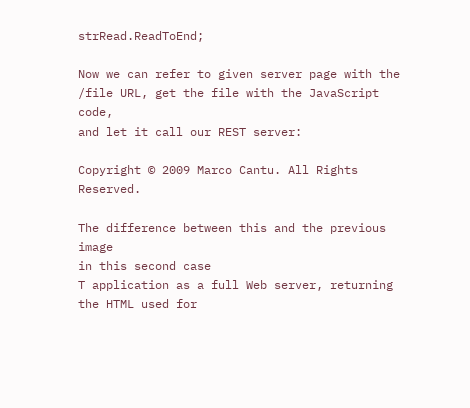strRead.ReadToEnd;

Now we can refer to given server page with the /file URL, get the file with the JavaScript code,
and let it call our REST server:

Copyright © 2009 Marco Cantu. All Rights Reserved.

The difference between this and the previous image
in this second case
T application as a full Web server, returning the HTML used for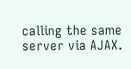calling the same server via AJAX.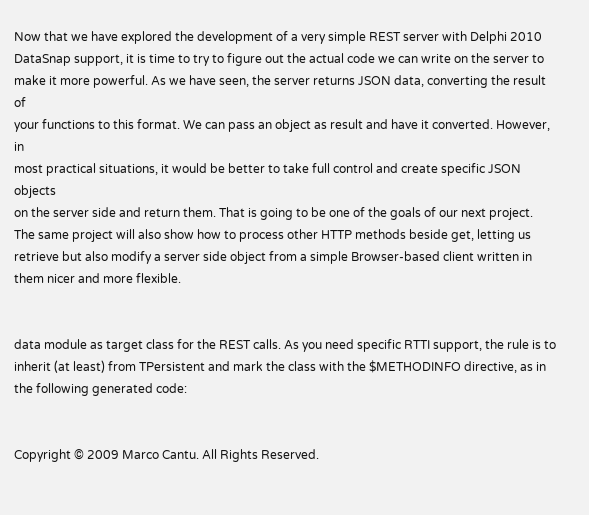Now that we have explored the development of a very simple REST server with Delphi 2010
DataSnap support, it is time to try to figure out the actual code we can write on the server to
make it more powerful. As we have seen, the server returns JSON data, converting the result of
your functions to this format. We can pass an object as result and have it converted. However, in
most practical situations, it would be better to take full control and create specific JSON objects
on the server side and return them. That is going to be one of the goals of our next project.
The same project will also show how to process other HTTP methods beside get, letting us
retrieve but also modify a server side object from a simple Browser-based client written in
them nicer and more flexible.


data module as target class for the REST calls. As you need specific RTTI support, the rule is to
inherit (at least) from TPersistent and mark the class with the $METHODINFO directive, as in
the following generated code:


Copyright © 2009 Marco Cantu. All Rights Reserved.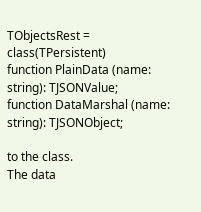TObjectsRest = class(TPersistent)
function PlainData (name: string): TJSONValue;
function DataMarshal (name: string): TJSONObject;

to the class.
The data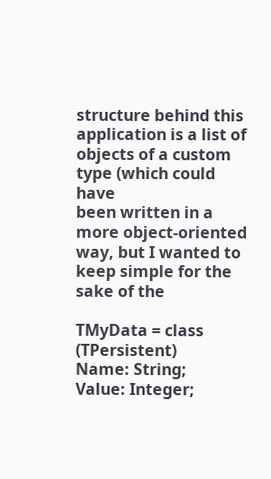structure behind this application is a list of objects of a custom type (which could have
been written in a more object-oriented way, but I wanted to keep simple for the sake of the

TMyData = class (TPersistent)
Name: String;
Value: Integer;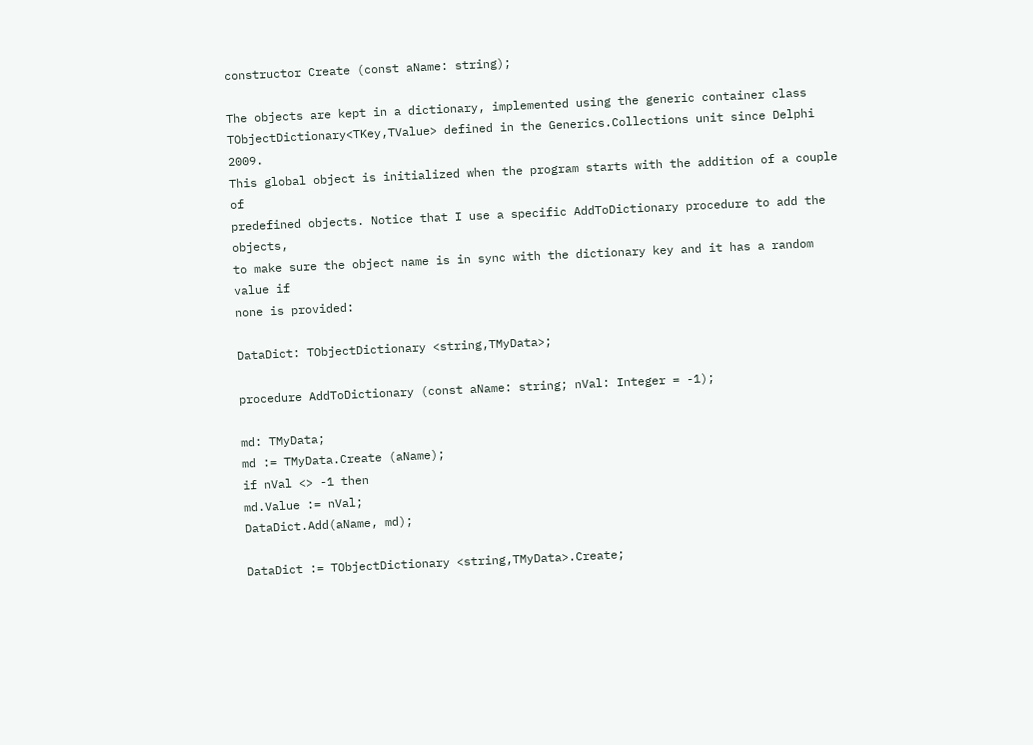constructor Create (const aName: string);

The objects are kept in a dictionary, implemented using the generic container class
TObjectDictionary<TKey,TValue> defined in the Generics.Collections unit since Delphi 2009.
This global object is initialized when the program starts with the addition of a couple of
predefined objects. Notice that I use a specific AddToDictionary procedure to add the objects,
to make sure the object name is in sync with the dictionary key and it has a random value if
none is provided:

DataDict: TObjectDictionary <string,TMyData>;

procedure AddToDictionary (const aName: string; nVal: Integer = -1);

md: TMyData;
md := TMyData.Create (aName);
if nVal <> -1 then
md.Value := nVal;
DataDict.Add(aName, md);

DataDict := TObjectDictionary <string,TMyData>.Create;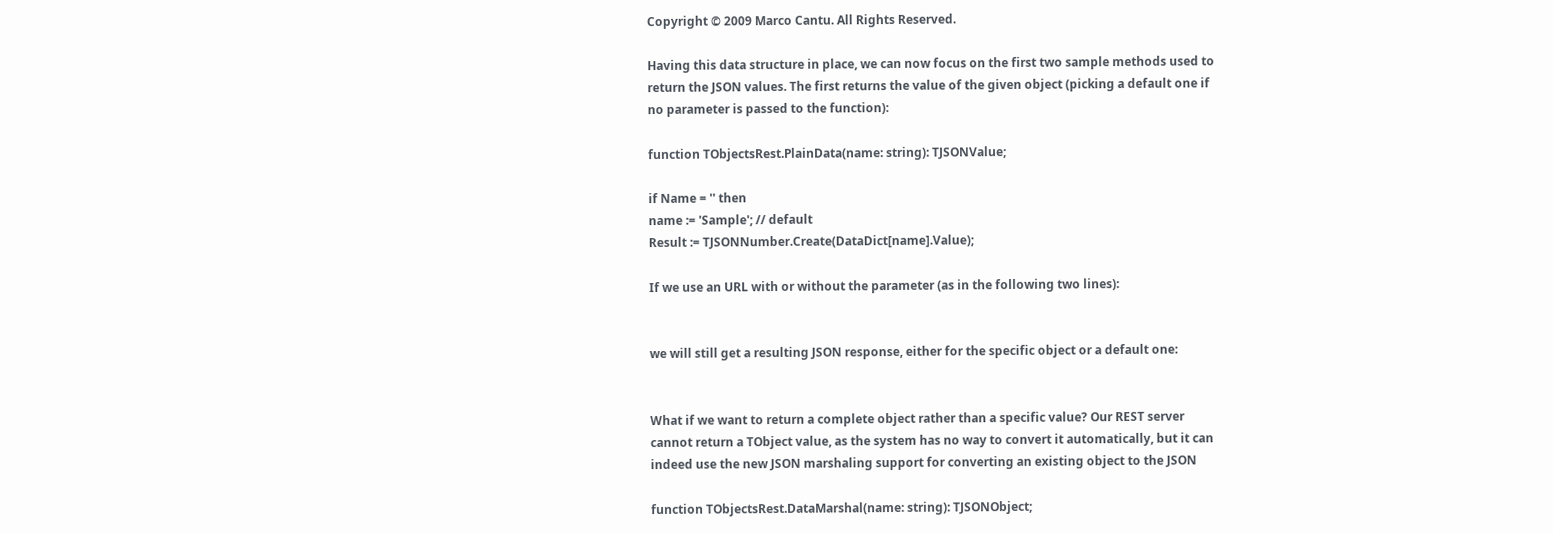Copyright © 2009 Marco Cantu. All Rights Reserved.

Having this data structure in place, we can now focus on the first two sample methods used to
return the JSON values. The first returns the value of the given object (picking a default one if
no parameter is passed to the function):

function TObjectsRest.PlainData(name: string): TJSONValue;

if Name = '' then
name := 'Sample'; // default
Result := TJSONNumber.Create(DataDict[name].Value);

If we use an URL with or without the parameter (as in the following two lines):


we will still get a resulting JSON response, either for the specific object or a default one:


What if we want to return a complete object rather than a specific value? Our REST server
cannot return a TObject value, as the system has no way to convert it automatically, but it can
indeed use the new JSON marshaling support for converting an existing object to the JSON

function TObjectsRest.DataMarshal(name: string): TJSONObject;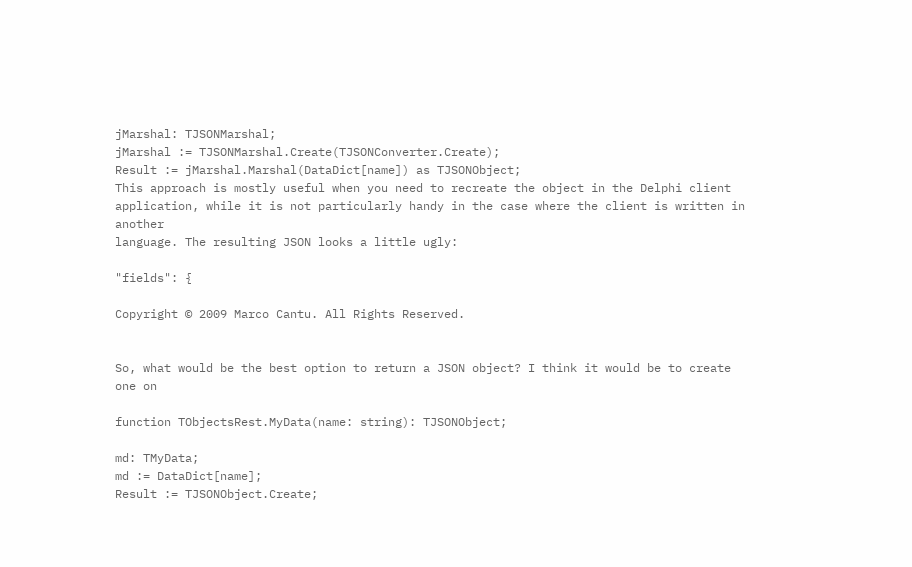jMarshal: TJSONMarshal;
jMarshal := TJSONMarshal.Create(TJSONConverter.Create);
Result := jMarshal.Marshal(DataDict[name]) as TJSONObject;
This approach is mostly useful when you need to recreate the object in the Delphi client
application, while it is not particularly handy in the case where the client is written in another
language. The resulting JSON looks a little ugly:

"fields": {

Copyright © 2009 Marco Cantu. All Rights Reserved.


So, what would be the best option to return a JSON object? I think it would be to create one on

function TObjectsRest.MyData(name: string): TJSONObject;

md: TMyData;
md := DataDict[name];
Result := TJSONObject.Create;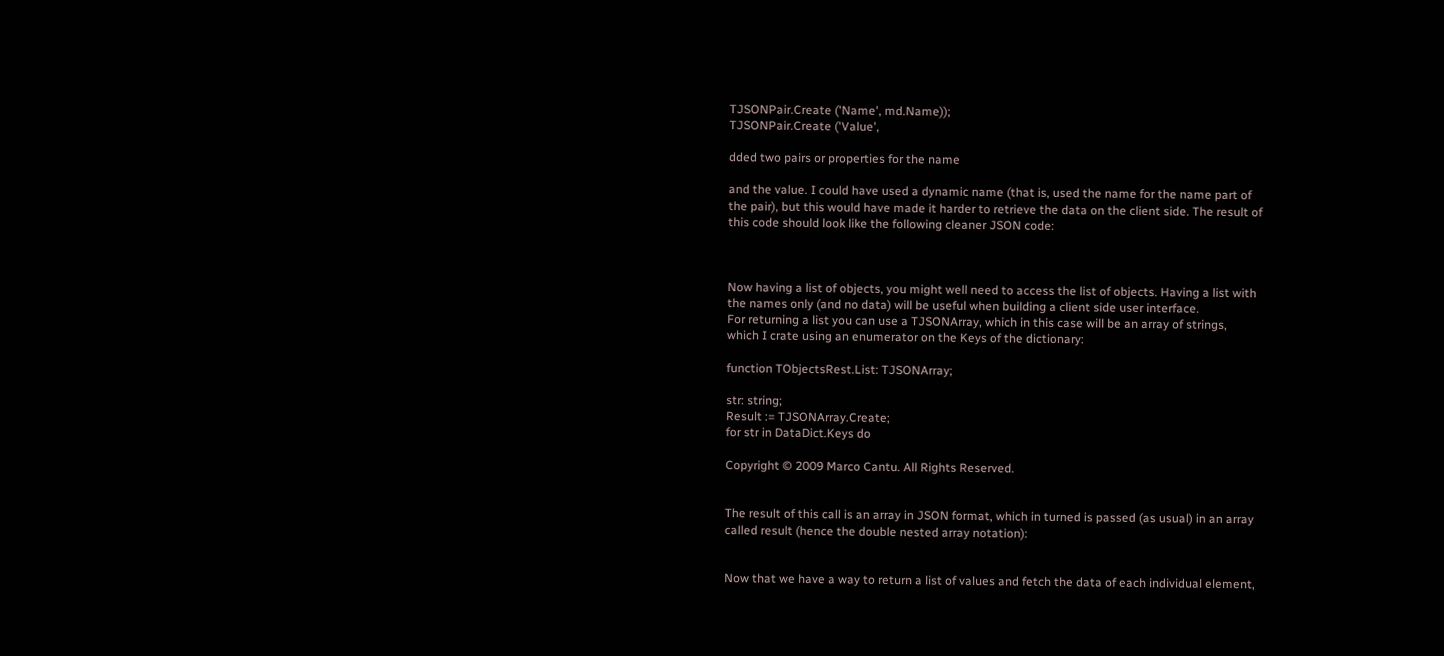TJSONPair.Create ('Name', md.Name));
TJSONPair.Create ('Value',

dded two pairs or properties for the name

and the value. I could have used a dynamic name (that is, used the name for the name part of
the pair), but this would have made it harder to retrieve the data on the client side. The result of
this code should look like the following cleaner JSON code:



Now having a list of objects, you might well need to access the list of objects. Having a list with
the names only (and no data) will be useful when building a client side user interface.
For returning a list you can use a TJSONArray, which in this case will be an array of strings,
which I crate using an enumerator on the Keys of the dictionary:

function TObjectsRest.List: TJSONArray;

str: string;
Result := TJSONArray.Create;
for str in DataDict.Keys do

Copyright © 2009 Marco Cantu. All Rights Reserved.


The result of this call is an array in JSON format, which in turned is passed (as usual) in an array
called result (hence the double nested array notation):


Now that we have a way to return a list of values and fetch the data of each individual element,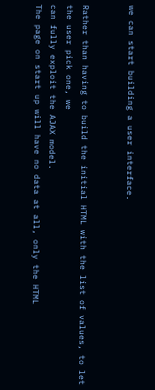we can start building a user interface.


Rather than having to build the initial HTML with the list of values, to let the user pick one, we
can fully exploit the AJAX model.
The page on start up will have no data at all, only the HTML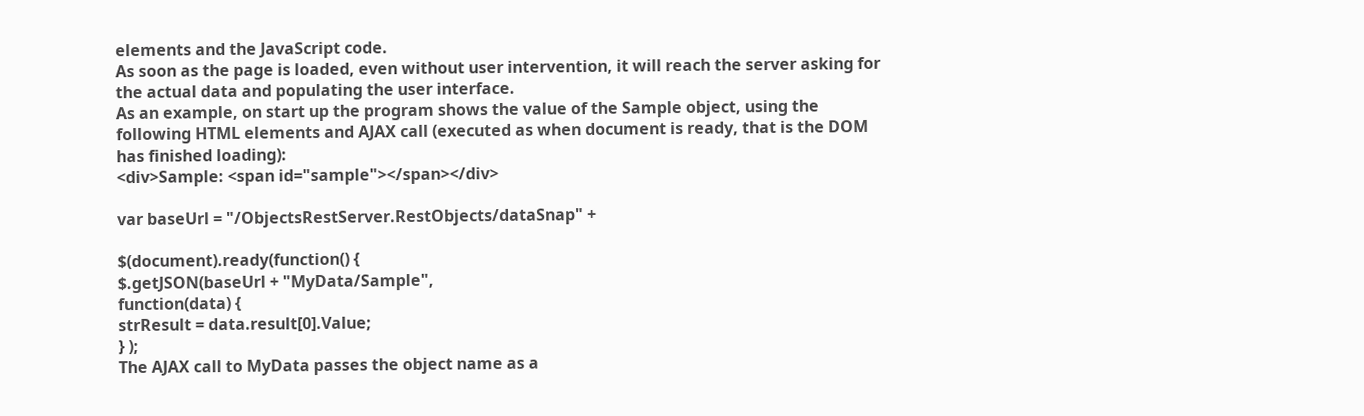elements and the JavaScript code.
As soon as the page is loaded, even without user intervention, it will reach the server asking for
the actual data and populating the user interface.
As an example, on start up the program shows the value of the Sample object, using the
following HTML elements and AJAX call (executed as when document is ready, that is the DOM
has finished loading):
<div>Sample: <span id="sample"></span></div>

var baseUrl = "/ObjectsRestServer.RestObjects/dataSnap" +

$(document).ready(function() {
$.getJSON(baseUrl + "MyData/Sample",
function(data) {
strResult = data.result[0].Value;
} );
The AJAX call to MyData passes the object name as a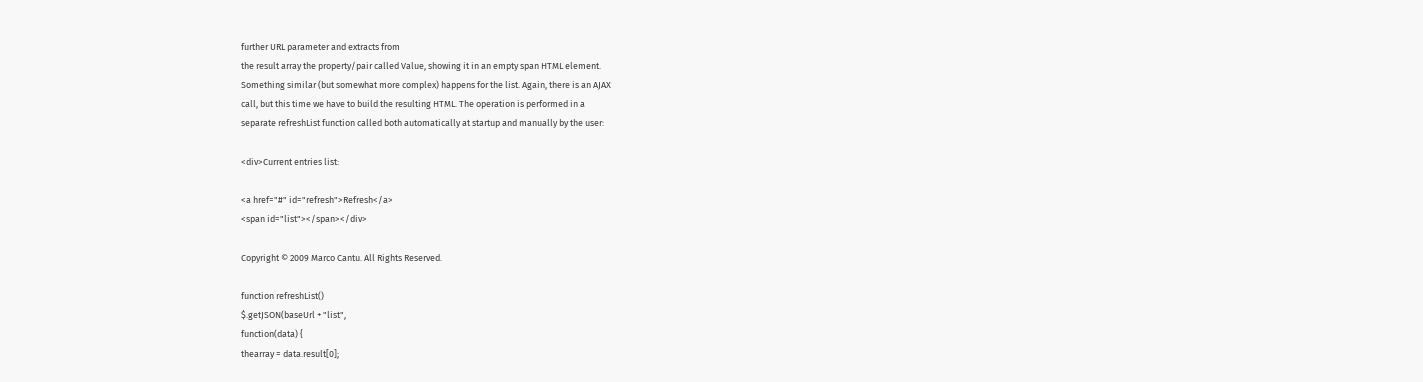further URL parameter and extracts from
the result array the property/pair called Value, showing it in an empty span HTML element.
Something similar (but somewhat more complex) happens for the list. Again, there is an AJAX
call, but this time we have to build the resulting HTML. The operation is performed in a
separate refreshList function called both automatically at startup and manually by the user:

<div>Current entries list:

<a href="#" id="refresh">Refresh</a>
<span id="list"></span></div>

Copyright © 2009 Marco Cantu. All Rights Reserved.

function refreshList()
$.getJSON(baseUrl + "list",
function(data) {
thearray = data.result[0];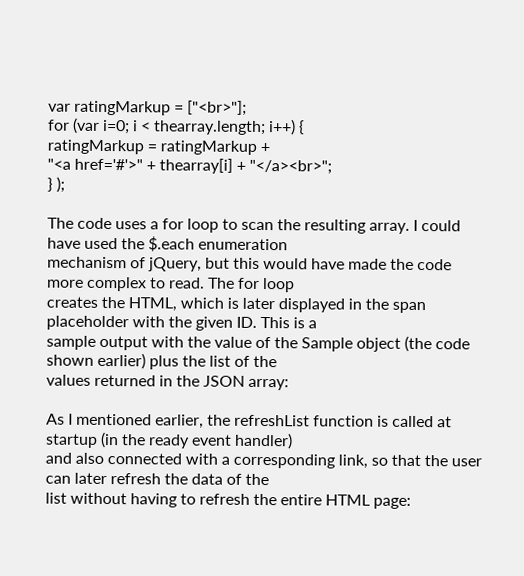var ratingMarkup = ["<br>"];
for (var i=0; i < thearray.length; i++) {
ratingMarkup = ratingMarkup +
"<a href='#'>" + thearray[i] + "</a><br>";
} );

The code uses a for loop to scan the resulting array. I could have used the $.each enumeration
mechanism of jQuery, but this would have made the code more complex to read. The for loop
creates the HTML, which is later displayed in the span placeholder with the given ID. This is a
sample output with the value of the Sample object (the code shown earlier) plus the list of the
values returned in the JSON array:

As I mentioned earlier, the refreshList function is called at startup (in the ready event handler)
and also connected with a corresponding link, so that the user can later refresh the data of the
list without having to refresh the entire HTML page: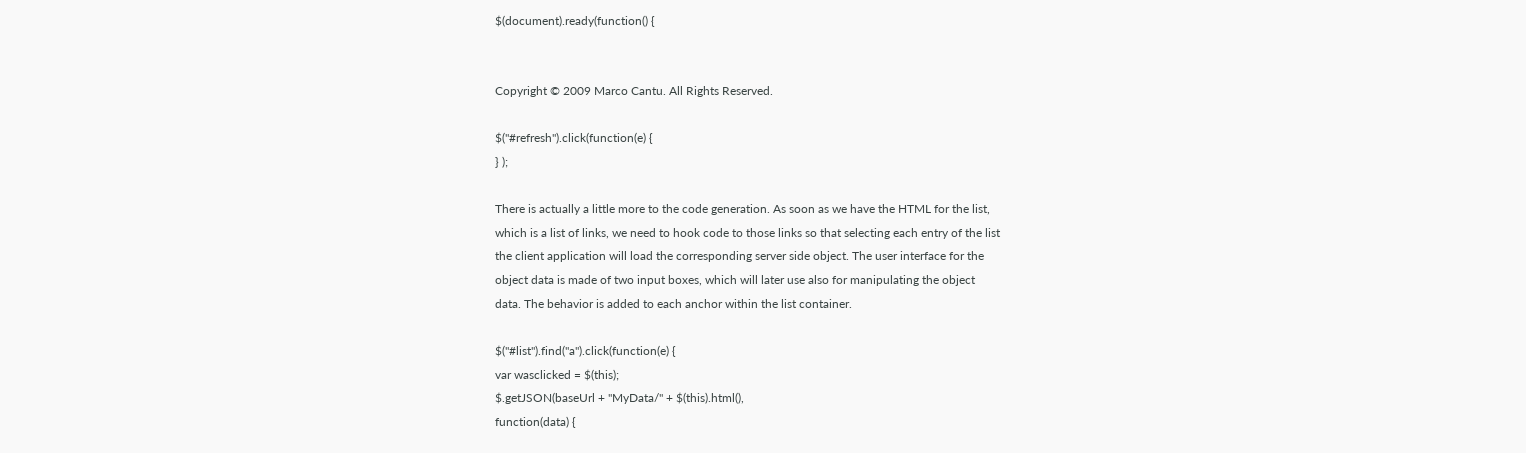$(document).ready(function() {


Copyright © 2009 Marco Cantu. All Rights Reserved.

$("#refresh").click(function(e) {
} );

There is actually a little more to the code generation. As soon as we have the HTML for the list,
which is a list of links, we need to hook code to those links so that selecting each entry of the list
the client application will load the corresponding server side object. The user interface for the
object data is made of two input boxes, which will later use also for manipulating the object
data. The behavior is added to each anchor within the list container.

$("#list").find("a").click(function(e) {
var wasclicked = $(this);
$.getJSON(baseUrl + "MyData/" + $(this).html(),
function(data) {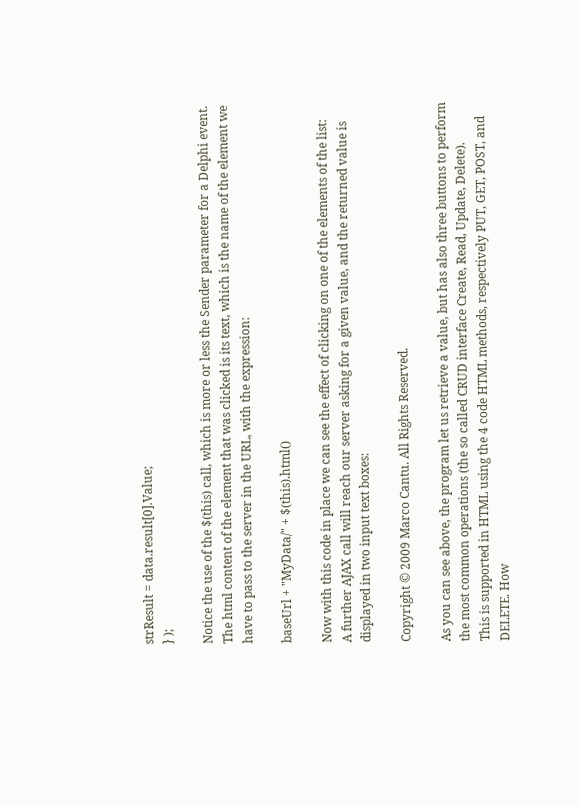strResult = data.result[0].Value;
} );

Notice the use of the $(this) call, which is more or less the Sender parameter for a Delphi event.
The html content of the element that was clicked is its text, which is the name of the element we
have to pass to the server in the URL, with the expression:

baseUrl + "MyData/" + $(this).html()

Now with this code in place we can see the effect of clicking on one of the elements of the list:
A further AJAX call will reach our server asking for a given value, and the returned value is
displayed in two input text boxes:

Copyright © 2009 Marco Cantu. All Rights Reserved.

As you can see above, the program let us retrieve a value, but has also three buttons to perform
the most common operations (the so called CRUD interface Create, Read, Update, Delete).
This is supported in HTML using the 4 code HTML methods, respectively PUT, GET, POST, and
DELETE. How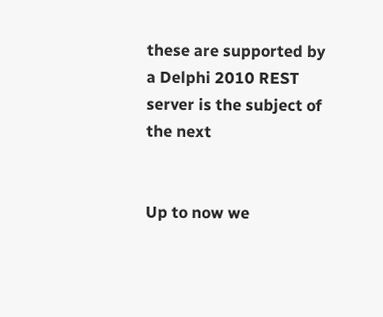these are supported by a Delphi 2010 REST server is the subject of the next


Up to now we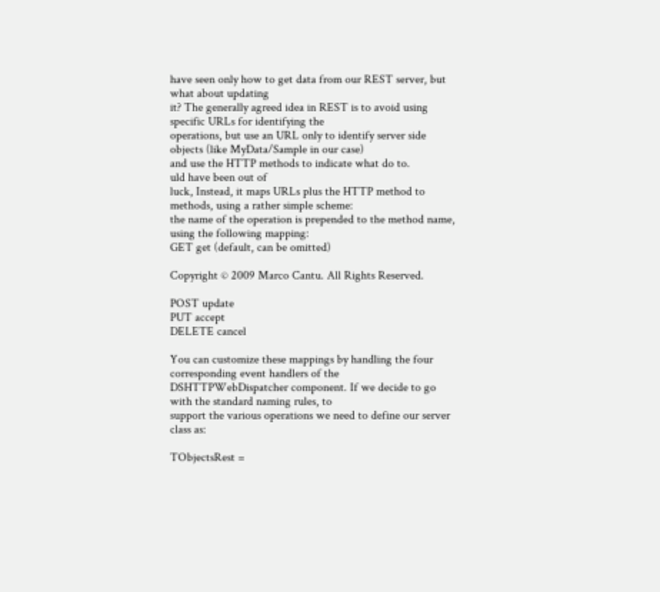have seen only how to get data from our REST server, but what about updating
it? The generally agreed idea in REST is to avoid using specific URLs for identifying the
operations, but use an URL only to identify server side objects (like MyData/Sample in our case)
and use the HTTP methods to indicate what do to.
uld have been out of
luck, Instead, it maps URLs plus the HTTP method to methods, using a rather simple scheme:
the name of the operation is prepended to the method name, using the following mapping:
GET get (default, can be omitted)

Copyright © 2009 Marco Cantu. All Rights Reserved.

POST update
PUT accept
DELETE cancel

You can customize these mappings by handling the four corresponding event handlers of the
DSHTTPWebDispatcher component. If we decide to go with the standard naming rules, to
support the various operations we need to define our server class as:

TObjectsRest =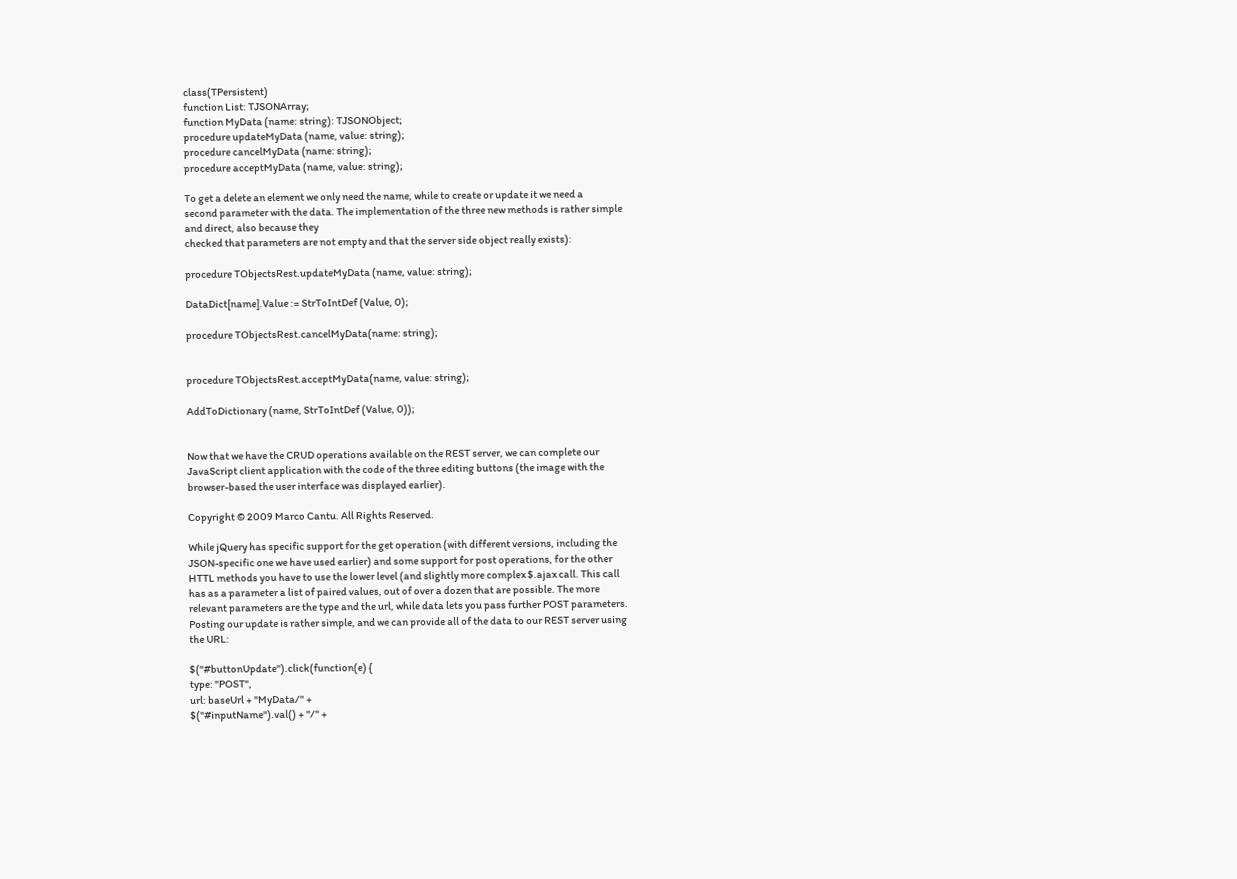class(TPersistent)
function List: TJSONArray;
function MyData (name: string): TJSONObject;
procedure updateMyData (name, value: string);
procedure cancelMyData (name: string);
procedure acceptMyData (name, value: string);

To get a delete an element we only need the name, while to create or update it we need a
second parameter with the data. The implementation of the three new methods is rather simple
and direct, also because they
checked that parameters are not empty and that the server side object really exists):

procedure TObjectsRest.updateMyData (name, value: string);

DataDict[name].Value := StrToIntDef (Value, 0);

procedure TObjectsRest.cancelMyData(name: string);


procedure TObjectsRest.acceptMyData(name, value: string);

AddToDictionary (name, StrToIntDef (Value, 0));


Now that we have the CRUD operations available on the REST server, we can complete our
JavaScript client application with the code of the three editing buttons (the image with the
browser-based the user interface was displayed earlier).

Copyright © 2009 Marco Cantu. All Rights Reserved.

While jQuery has specific support for the get operation (with different versions, including the
JSON-specific one we have used earlier) and some support for post operations, for the other
HTTL methods you have to use the lower level (and slightly more complex $.ajax call. This call
has as a parameter a list of paired values, out of over a dozen that are possible. The more
relevant parameters are the type and the url, while data lets you pass further POST parameters.
Posting our update is rather simple, and we can provide all of the data to our REST server using
the URL:

$("#buttonUpdate").click(function(e) {
type: "POST",
url: baseUrl + "MyData/" +
$("#inputName").val() + "/" +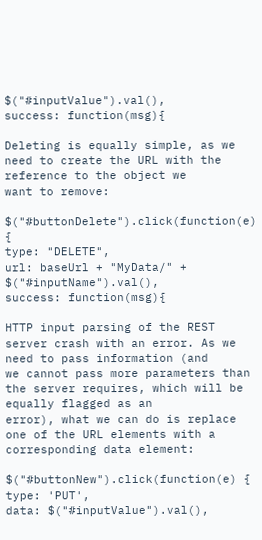$("#inputValue").val(),
success: function(msg){

Deleting is equally simple, as we need to create the URL with the reference to the object we
want to remove:

$("#buttonDelete").click(function(e) {
type: "DELETE",
url: baseUrl + "MyData/" + $("#inputName").val(),
success: function(msg){

HTTP input parsing of the REST server crash with an error. As we need to pass information (and
we cannot pass more parameters than the server requires, which will be equally flagged as an
error), what we can do is replace one of the URL elements with a corresponding data element:

$("#buttonNew").click(function(e) {
type: 'PUT',
data: $("#inputValue").val(),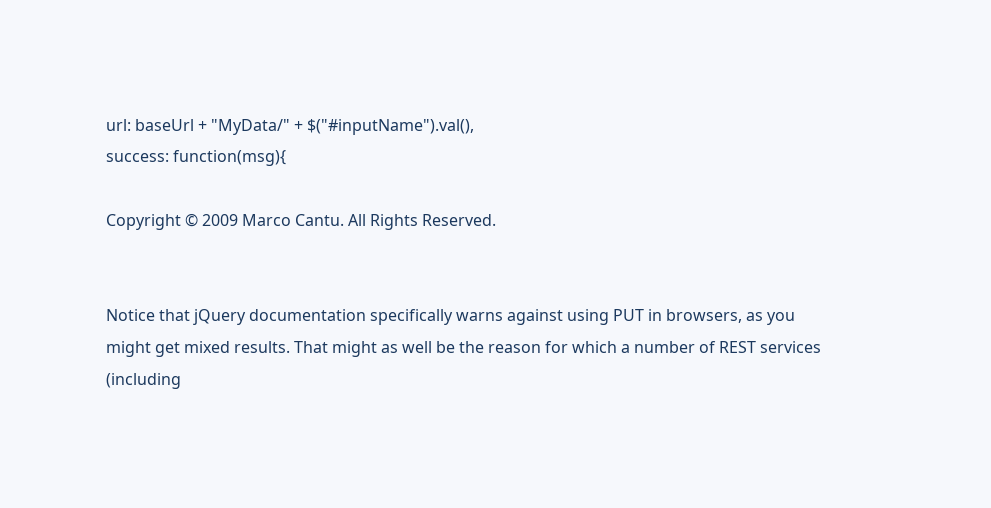url: baseUrl + "MyData/" + $("#inputName").val(),
success: function(msg){

Copyright © 2009 Marco Cantu. All Rights Reserved.


Notice that jQuery documentation specifically warns against using PUT in browsers, as you
might get mixed results. That might as well be the reason for which a number of REST services
(including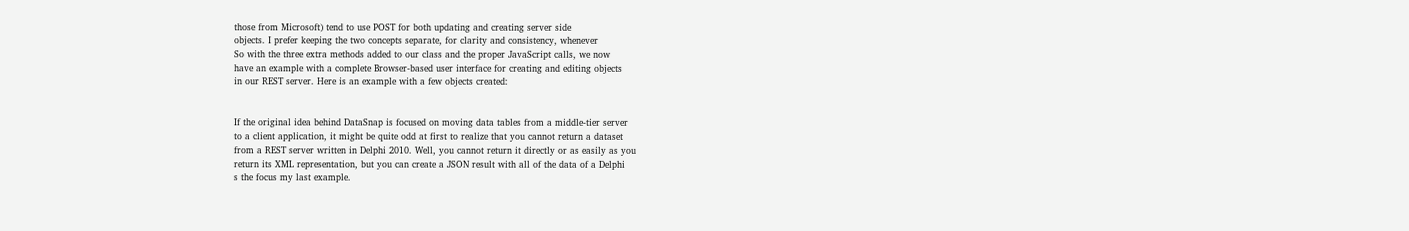those from Microsoft) tend to use POST for both updating and creating server side
objects. I prefer keeping the two concepts separate, for clarity and consistency, whenever
So with the three extra methods added to our class and the proper JavaScript calls, we now
have an example with a complete Browser-based user interface for creating and editing objects
in our REST server. Here is an example with a few objects created:


If the original idea behind DataSnap is focused on moving data tables from a middle-tier server
to a client application, it might be quite odd at first to realize that you cannot return a dataset
from a REST server written in Delphi 2010. Well, you cannot return it directly or as easily as you
return its XML representation, but you can create a JSON result with all of the data of a Delphi
s the focus my last example.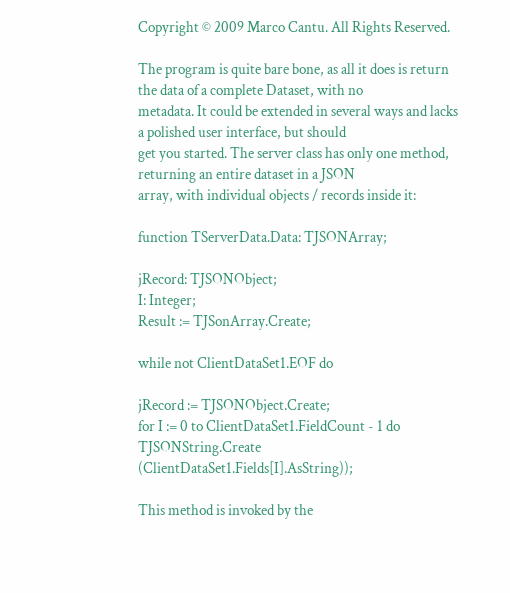Copyright © 2009 Marco Cantu. All Rights Reserved.

The program is quite bare bone, as all it does is return the data of a complete Dataset, with no
metadata. It could be extended in several ways and lacks a polished user interface, but should
get you started. The server class has only one method, returning an entire dataset in a JSON
array, with individual objects / records inside it:

function TServerData.Data: TJSONArray;

jRecord: TJSONObject;
I: Integer;
Result := TJSonArray.Create;

while not ClientDataSet1.EOF do

jRecord := TJSONObject.Create;
for I := 0 to ClientDataSet1.FieldCount - 1 do
TJSONString.Create (ClientDataSet1.Fields[I].AsString));

This method is invoked by the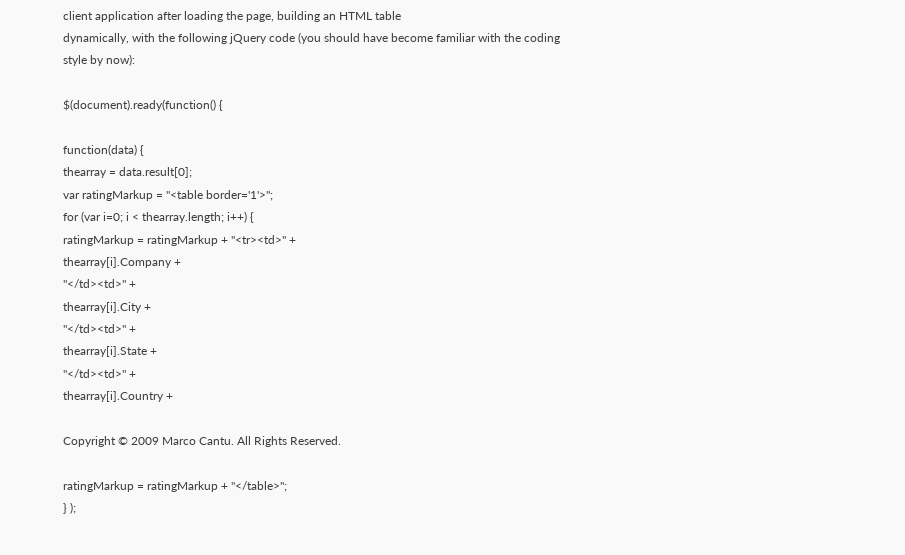client application after loading the page, building an HTML table
dynamically, with the following jQuery code (you should have become familiar with the coding
style by now):

$(document).ready(function() {

function(data) {
thearray = data.result[0];
var ratingMarkup = "<table border='1'>";
for (var i=0; i < thearray.length; i++) {
ratingMarkup = ratingMarkup + "<tr><td>" +
thearray[i].Company +
"</td><td>" +
thearray[i].City +
"</td><td>" +
thearray[i].State +
"</td><td>" +
thearray[i].Country +

Copyright © 2009 Marco Cantu. All Rights Reserved.

ratingMarkup = ratingMarkup + "</table>";
} );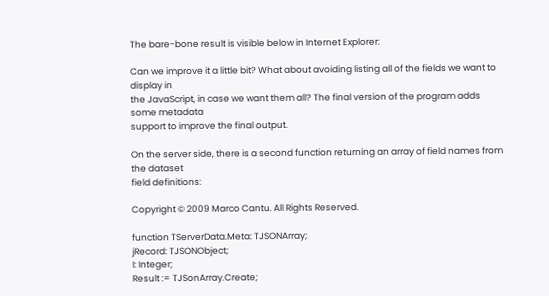The bare-bone result is visible below in Internet Explorer:

Can we improve it a little bit? What about avoiding listing all of the fields we want to display in
the JavaScript, in case we want them all? The final version of the program adds some metadata
support to improve the final output.

On the server side, there is a second function returning an array of field names from the dataset
field definitions:

Copyright © 2009 Marco Cantu. All Rights Reserved.

function TServerData.Meta: TJSONArray;
jRecord: TJSONObject;
I: Integer;
Result := TJSonArray.Create;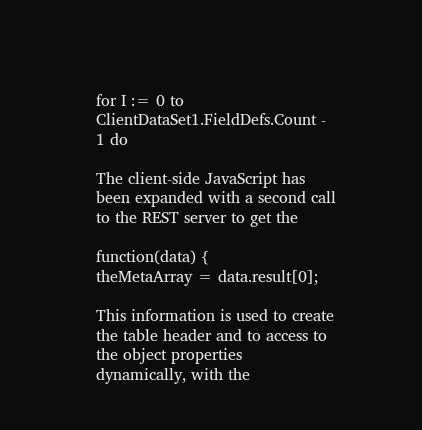for I := 0 to ClientDataSet1.FieldDefs.Count - 1 do

The client-side JavaScript has been expanded with a second call to the REST server to get the

function(data) {
theMetaArray = data.result[0];

This information is used to create the table header and to access to the object properties
dynamically, with the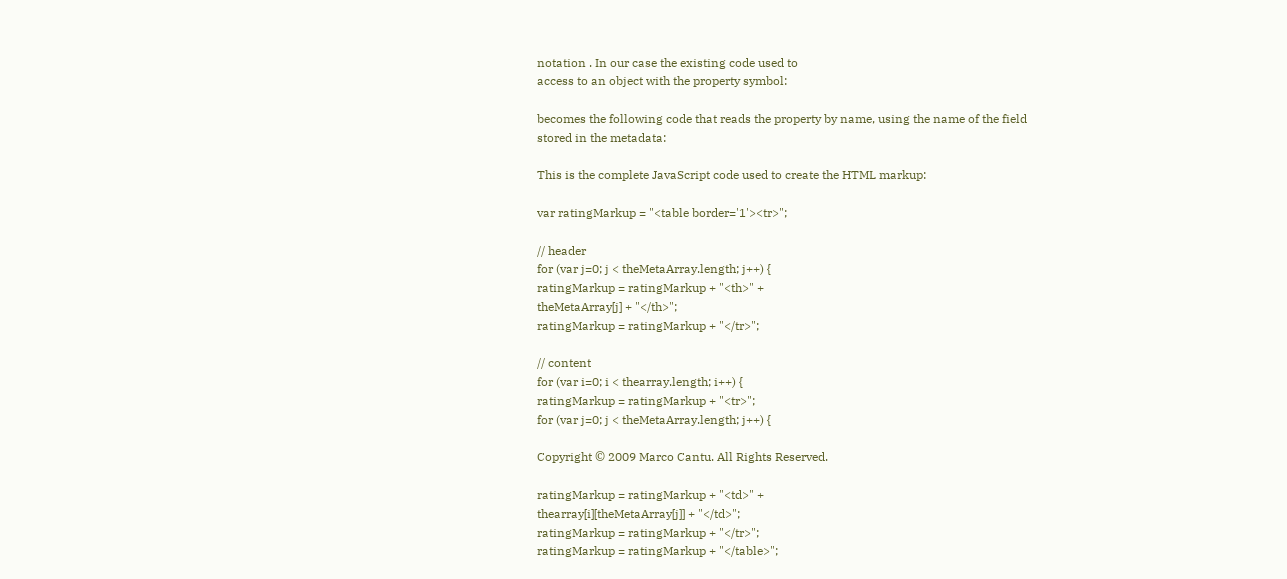notation . In our case the existing code used to
access to an object with the property symbol:

becomes the following code that reads the property by name, using the name of the field
stored in the metadata:

This is the complete JavaScript code used to create the HTML markup:

var ratingMarkup = "<table border='1'><tr>";

// header
for (var j=0; j < theMetaArray.length; j++) {
ratingMarkup = ratingMarkup + "<th>" +
theMetaArray[j] + "</th>";
ratingMarkup = ratingMarkup + "</tr>";

// content
for (var i=0; i < thearray.length; i++) {
ratingMarkup = ratingMarkup + "<tr>";
for (var j=0; j < theMetaArray.length; j++) {

Copyright © 2009 Marco Cantu. All Rights Reserved.

ratingMarkup = ratingMarkup + "<td>" +
thearray[i][theMetaArray[j]] + "</td>";
ratingMarkup = ratingMarkup + "</tr>";
ratingMarkup = ratingMarkup + "</table>";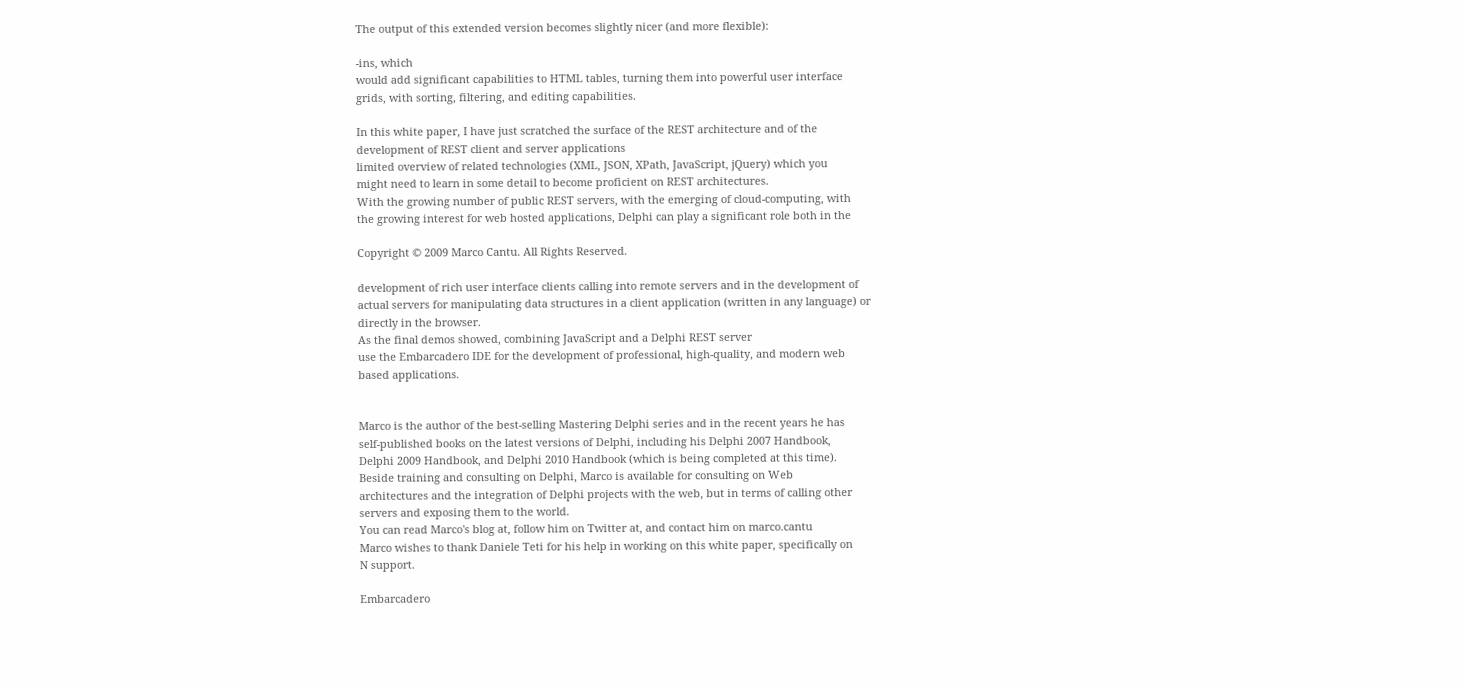The output of this extended version becomes slightly nicer (and more flexible):

-ins, which
would add significant capabilities to HTML tables, turning them into powerful user interface
grids, with sorting, filtering, and editing capabilities.

In this white paper, I have just scratched the surface of the REST architecture and of the
development of REST client and server applications
limited overview of related technologies (XML, JSON, XPath, JavaScript, jQuery) which you
might need to learn in some detail to become proficient on REST architectures.
With the growing number of public REST servers, with the emerging of cloud-computing, with
the growing interest for web hosted applications, Delphi can play a significant role both in the

Copyright © 2009 Marco Cantu. All Rights Reserved.

development of rich user interface clients calling into remote servers and in the development of
actual servers for manipulating data structures in a client application (written in any language) or
directly in the browser.
As the final demos showed, combining JavaScript and a Delphi REST server
use the Embarcadero IDE for the development of professional, high-quality, and modern web
based applications.


Marco is the author of the best-selling Mastering Delphi series and in the recent years he has
self-published books on the latest versions of Delphi, including his Delphi 2007 Handbook,
Delphi 2009 Handbook, and Delphi 2010 Handbook (which is being completed at this time).
Beside training and consulting on Delphi, Marco is available for consulting on Web
architectures and the integration of Delphi projects with the web, but in terms of calling other
servers and exposing them to the world.
You can read Marco's blog at, follow him on Twitter at, and contact him on marco.cantu
Marco wishes to thank Daniele Teti for his help in working on this white paper, specifically on
N support.

Embarcadero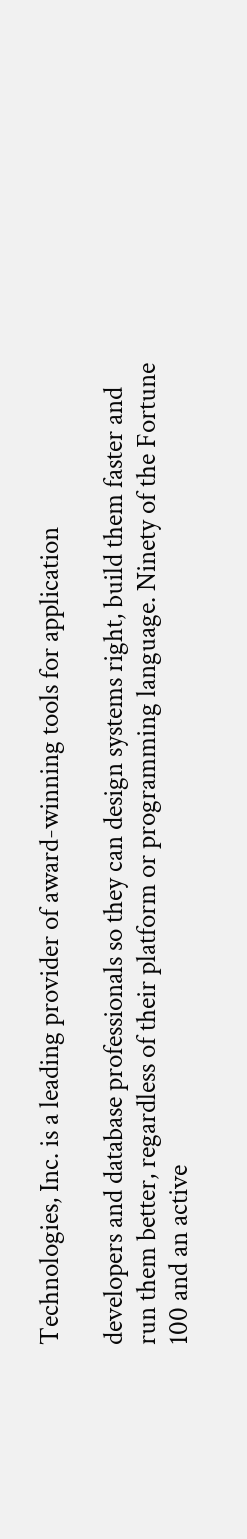Technologies, Inc. is a leading provider of award-winning tools for application

developers and database professionals so they can design systems right, build them faster and
run them better, regardless of their platform or programming language. Ninety of the Fortune
100 and an active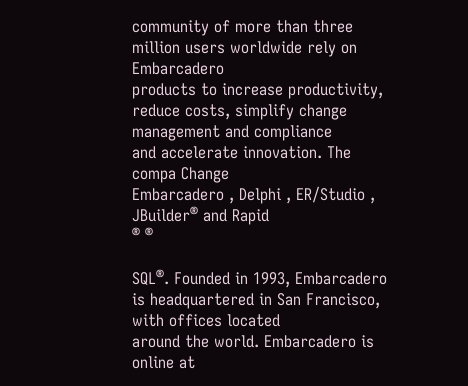community of more than three million users worldwide rely on Embarcadero
products to increase productivity, reduce costs, simplify change management and compliance
and accelerate innovation. The compa Change
Embarcadero , Delphi , ER/Studio , JBuilder® and Rapid
® ®

SQL®. Founded in 1993, Embarcadero is headquartered in San Francisco, with offices located
around the world. Embarcadero is online at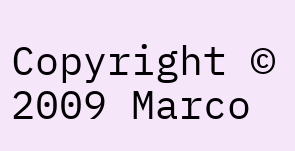Copyright © 2009 Marco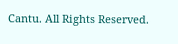Cantu. All Rights Reserved.